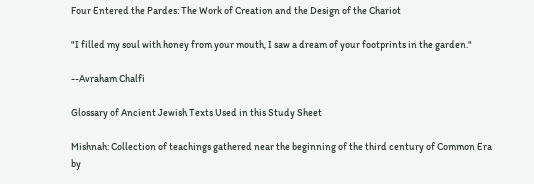Four Entered the Pardes: The Work of Creation and the Design of the Chariot

"I filled my soul with honey from your mouth, I saw a dream of your footprints in the garden."

--Avraham Chalfi

Glossary of Ancient Jewish Texts Used in this Study Sheet

Mishnah: Collection of teachings gathered near the beginning of the third century of Common Era by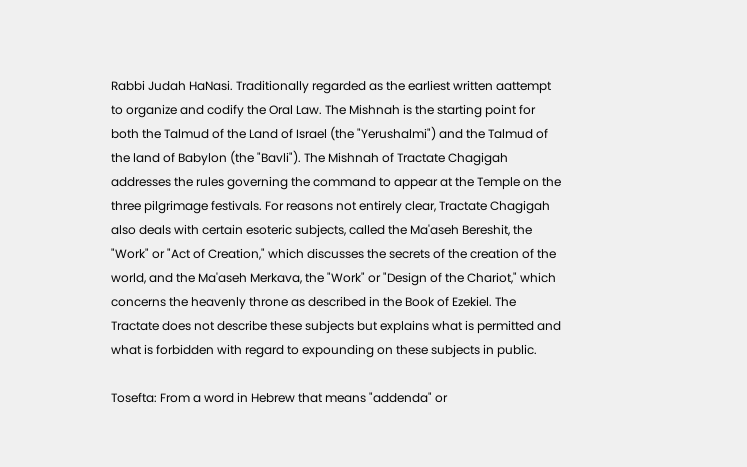Rabbi Judah HaNasi. Traditionally regarded as the earliest written aattempt to organize and codify the Oral Law. The Mishnah is the starting point for both the Talmud of the Land of Israel (the "Yerushalmi") and the Talmud of the land of Babylon (the "Bavli"). The Mishnah of Tractate Chagigah addresses the rules governing the command to appear at the Temple on the three pilgrimage festivals. For reasons not entirely clear, Tractate Chagigah also deals with certain esoteric subjects, called the Ma'aseh Bereshit, the "Work" or "Act of Creation," which discusses the secrets of the creation of the world, and the Ma'aseh Merkava, the "Work" or "Design of the Chariot," which concerns the heavenly throne as described in the Book of Ezekiel. The Tractate does not describe these subjects but explains what is permitted and what is forbidden with regard to expounding on these subjects in public.

Tosefta: From a word in Hebrew that means "addenda" or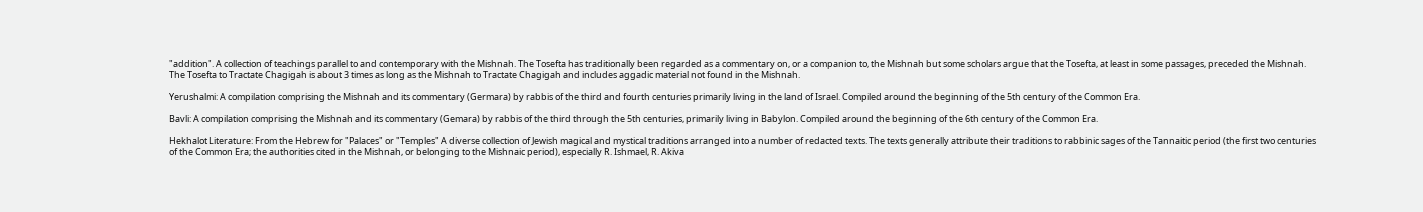"addition". A collection of teachings parallel to and contemporary with the Mishnah. The Tosefta has traditionally been regarded as a commentary on, or a companion to, the Mishnah but some scholars argue that the Tosefta, at least in some passages, preceded the Mishnah. The Tosefta to Tractate Chagigah is about 3 times as long as the Mishnah to Tractate Chagigah and includes aggadic material not found in the Mishnah.

Yerushalmi: A compilation comprising the Mishnah and its commentary (Germara) by rabbis of the third and fourth centuries primarily living in the land of Israel. Compiled around the beginning of the 5th century of the Common Era.

Bavli: A compilation comprising the Mishnah and its commentary (Gemara) by rabbis of the third through the 5th centuries, primarily living in Babylon. Compiled around the beginning of the 6th century of the Common Era.

Hekhalot Literature: From the Hebrew for "Palaces" or "Temples" A diverse collection of Jewish magical and mystical traditions arranged into a number of redacted texts. The texts generally attribute their traditions to rabbinic sages of the Tannaitic period (the first two centuries of the Common Era; the authorities cited in the Mishnah, or belonging to the Mishnaic period), especially R. Ishmael, R. Akiva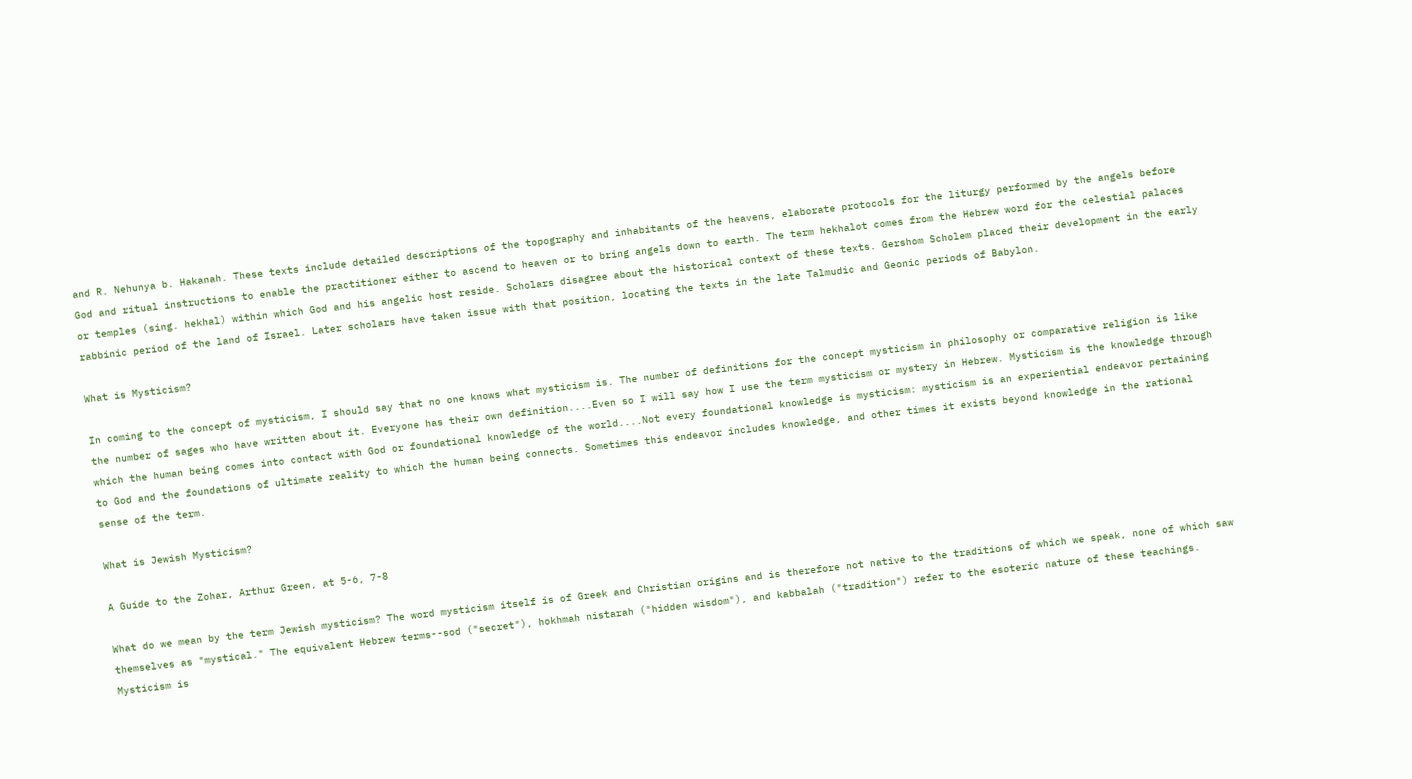and R. Nehunya b. Hakanah. These texts include detailed descriptions of the topography and inhabitants of the heavens, elaborate protocols for the liturgy performed by the angels before God and ritual instructions to enable the practitioner either to ascend to heaven or to bring angels down to earth. The term hekhalot comes from the Hebrew word for the celestial palaces or temples (sing. hekhal) within which God and his angelic host reside. Scholars disagree about the historical context of these texts. Gershom Scholem placed their development in the early rabbinic period of the land of Israel. Later scholars have taken issue with that position, locating the texts in the late Talmudic and Geonic periods of Babylon.

What is Mysticism?

In coming to the concept of mysticism, I should say that no one knows what mysticism is. The number of definitions for the concept mysticism in philosophy or comparative religion is like the number of sages who have written about it. Everyone has their own definition....Even so I will say how I use the term mysticism or mystery in Hebrew. Mysticism is the knowledge through which the human being comes into contact with God or foundational knowledge of the world....Not every foundational knowledge is mysticism: mysticism is an experiential endeavor pertaining to God and the foundations of ultimate reality to which the human being connects. Sometimes this endeavor includes knowledge, and other times it exists beyond knowledge in the rational sense of the term.

What is Jewish Mysticism?

A Guide to the Zohar, Arthur Green, at 5-6, 7-8

What do we mean by the term Jewish mysticism? The word mysticism itself is of Greek and Christian origins and is therefore not native to the traditions of which we speak, none of which saw themselves as "mystical." The equivalent Hebrew terms--sod ("secret"), hokhmah nistarah ("hidden wisdom"), and kabbalah ("tradition") refer to the esoteric nature of these teachings. Mysticism is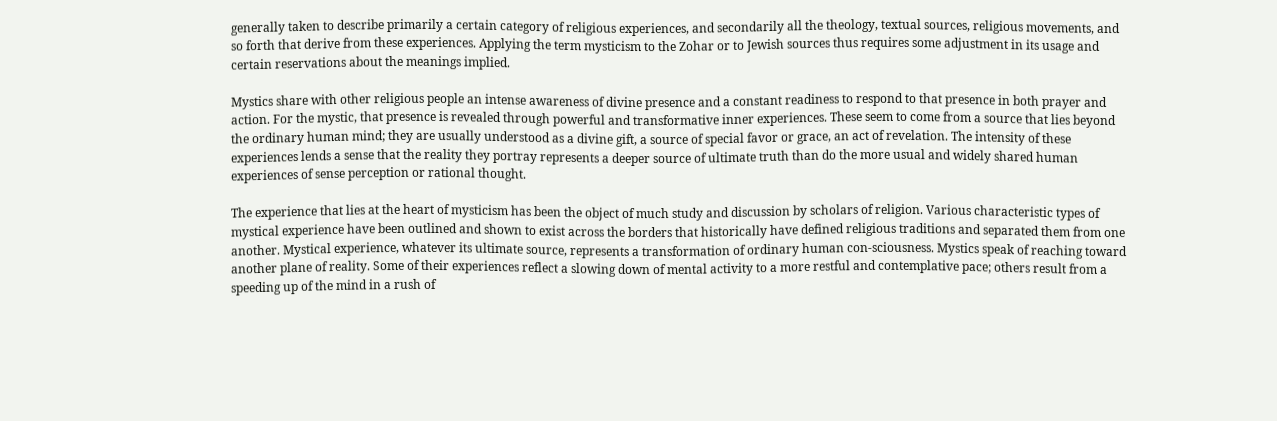generally taken to describe primarily a certain category of religious experiences, and secondarily all the theology, textual sources, religious movements, and so forth that derive from these experiences. Applying the term mysticism to the Zohar or to Jewish sources thus requires some adjustment in its usage and certain reservations about the meanings implied.

Mystics share with other religious people an intense awareness of divine presence and a constant readiness to respond to that presence in both prayer and action. For the mystic, that presence is revealed through powerful and transformative inner experiences. These seem to come from a source that lies beyond the ordinary human mind; they are usually understood as a divine gift, a source of special favor or grace, an act of revelation. The intensity of these experiences lends a sense that the reality they portray represents a deeper source of ultimate truth than do the more usual and widely shared human experiences of sense perception or rational thought.

The experience that lies at the heart of mysticism has been the object of much study and discussion by scholars of religion. Various characteristic types of mystical experience have been outlined and shown to exist across the borders that historically have defined religious traditions and separated them from one another. Mystical experience, whatever its ultimate source, represents a transformation of ordinary human con-sciousness. Mystics speak of reaching toward another plane of reality. Some of their experiences reflect a slowing down of mental activity to a more restful and contemplative pace; others result from a speeding up of the mind in a rush of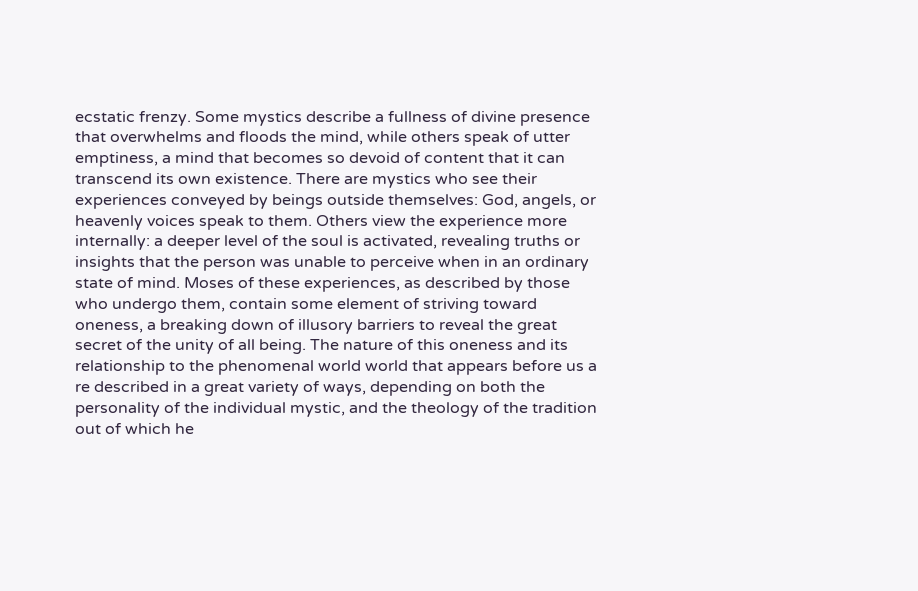ecstatic frenzy. Some mystics describe a fullness of divine presence that overwhelms and floods the mind, while others speak of utter emptiness, a mind that becomes so devoid of content that it can transcend its own existence. There are mystics who see their experiences conveyed by beings outside themselves: God, angels, or heavenly voices speak to them. Others view the experience more internally: a deeper level of the soul is activated, revealing truths or insights that the person was unable to perceive when in an ordinary state of mind. Moses of these experiences, as described by those who undergo them, contain some element of striving toward oneness, a breaking down of illusory barriers to reveal the great secret of the unity of all being. The nature of this oneness and its relationship to the phenomenal world world that appears before us a re described in a great variety of ways, depending on both the personality of the individual mystic, and the theology of the tradition out of which he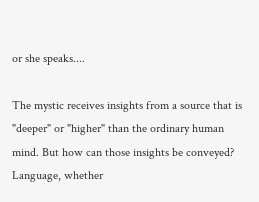or she speaks....

The mystic receives insights from a source that is "deeper" or "higher" than the ordinary human mind. But how can those insights be conveyed? Language, whether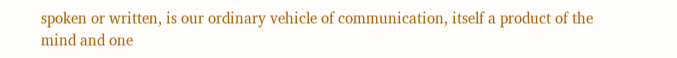spoken or written, is our ordinary vehicle of communication, itself a product of the mind and one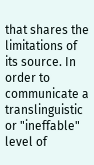that shares the limitations of its source. In order to communicate a translinguistic or "ineffable" level of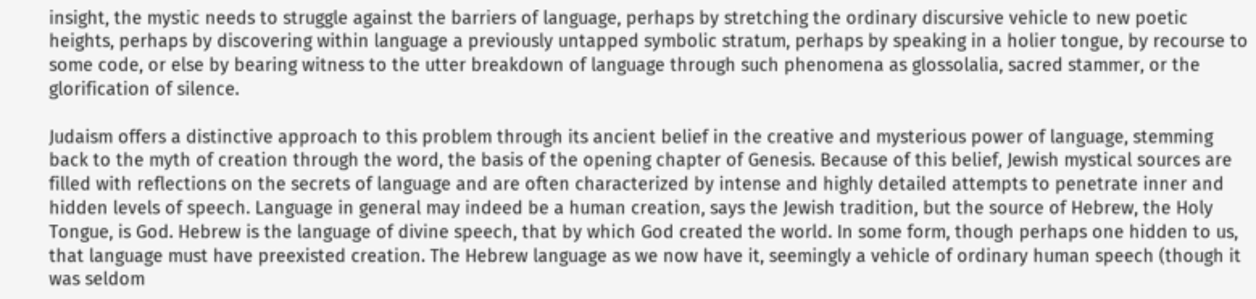insight, the mystic needs to struggle against the barriers of language, perhaps by stretching the ordinary discursive vehicle to new poetic heights, perhaps by discovering within language a previously untapped symbolic stratum, perhaps by speaking in a holier tongue, by recourse to some code, or else by bearing witness to the utter breakdown of language through such phenomena as glossolalia, sacred stammer, or the glorification of silence.

Judaism offers a distinctive approach to this problem through its ancient belief in the creative and mysterious power of language, stemming back to the myth of creation through the word, the basis of the opening chapter of Genesis. Because of this belief, Jewish mystical sources are filled with reflections on the secrets of language and are often characterized by intense and highly detailed attempts to penetrate inner and hidden levels of speech. Language in general may indeed be a human creation, says the Jewish tradition, but the source of Hebrew, the Holy Tongue, is God. Hebrew is the language of divine speech, that by which God created the world. In some form, though perhaps one hidden to us, that language must have preexisted creation. The Hebrew language as we now have it, seemingly a vehicle of ordinary human speech (though it was seldom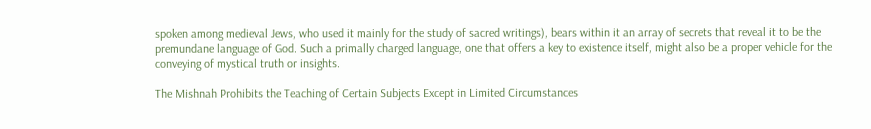spoken among medieval Jews, who used it mainly for the study of sacred writings), bears within it an array of secrets that reveal it to be the premundane language of God. Such a primally charged language, one that offers a key to existence itself, might also be a proper vehicle for the conveying of mystical truth or insights.

The Mishnah Prohibits the Teaching of Certain Subjects Except in Limited Circumstances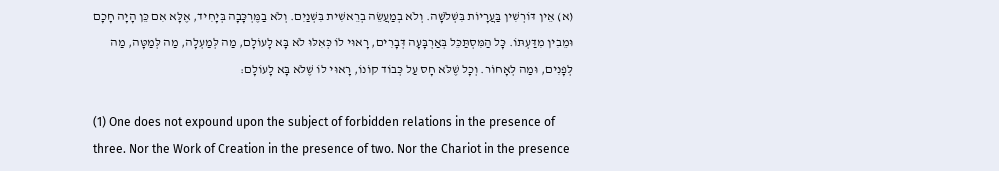(א) אֵין דּוֹרְשִׁין בַּעֲרָיוֹת בִּשְׁלֹשָׁה. וְלֹא בְמַעֲשֵׂה בְרֵאשִׁית בִּשְׁנַיִם. וְלֹא בַמֶּרְכָּבָה בְּיָחִיד, אֶלָּא אִם כֵּן הָיָה חָכָם וּמֵבִין מִדַּעְתּוֹ. כָּל הַמִּסְתַּכֵּל בְּאַרְבָּעָה דְּבָרִים, רָאוּי לוֹ כְּאִלּוּ לֹא בָּא לָעוֹלָם, מַה לְּמַעְלָה, מַה לְּמַטָּה, מַה לְּפָנִים, וּמַה לְּאָחוֹר. וְכָל שֶׁלֹּא חָס עַל כְּבוֹד קוֹנוֹ, רָאוּי לוֹ שֶׁלֹּא בָּא לָעוֹלָם:

(1) One does not expound upon the subject of forbidden relations in the presence of three. Nor the Work of Creation in the presence of two. Nor the Chariot in the presence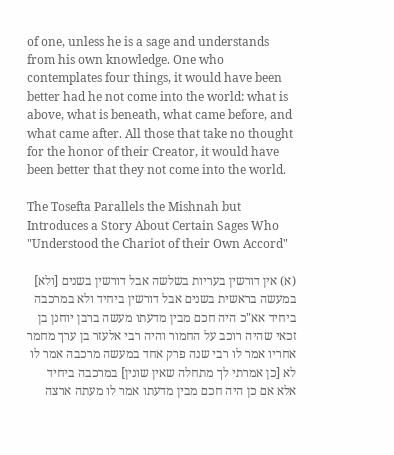of one, unless he is a sage and understands from his own knowledge. One who contemplates four things, it would have been better had he not come into the world: what is above, what is beneath, what came before, and what came after. All those that take no thought for the honor of their Creator, it would have been better that they not come into the world.

The Tosefta Parallels the Mishnah but Introduces a Story About Certain Sages Who "Understood the Chariot of their Own Accord"

(א) אין דורשין בעריות בשלשה אבל דורשין בשנים [ולא] במעשה בראשית בשנים אבל דורשין ביחיד ולא במרכבה ביחיד אא"כ היה חכם מבין מדעתו מעשה ברבן יוחנן בן זכאי שהיה רוכב על החמור והיה רבי אלעזר בן ערך מחמר אחריו אמר לו רבי שנה פרק אחד במעשה מרכבה אמר לו לא [כן אמרתי לך מתחלה שאין שונין] במרכבה ביחיד אלא אם כן היה חכם מבין מדעתו אמר לו מעתה ארצה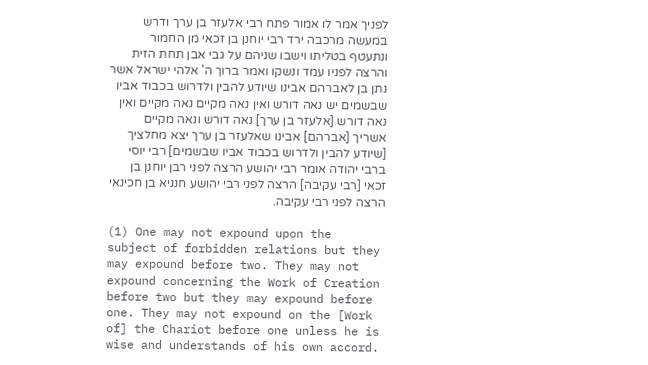לפניך אמר לו אמור פתח רבי אלעזר בן ערך ודרש במעשה מרכבה ירד רבי יוחנן בן זכאי מן החמור ונתעטף בטליתו וישבו שניהם על גבי אבן תחת הזית והרצה לפניו עמד ונשקו ואמר ברוך ה' אלהי ישראל אשר נתן בן לאברהם אבינו שיודע להבין ולדרוש בכבוד אביו שבשמים יש נאה דורש ואין נאה מקיים נאה מקיים ואין נאה דורש [אלעזר בן ערך] נאה דורש ונאה מקיים אשריך [אברהם] אבינו שאלעזר בן ערך יצא מחלציך [שיודע להבין ולדרוש בכבוד אביו שבשמים] רבי יוסי ברבי יהודה אומר רבי יהושע הרצה לפני רבן יוחנן בן זכאי [רבי עקיבה] הרצה לפני רבי יהושע חנניא בן חכינאי הרצה לפני רבי עקיבה.

(1) One may not expound upon the subject of forbidden relations but they may expound before two. They may not expound concerning the Work of Creation before two but they may expound before one. They may not expound on the [Work of] the Chariot before one unless he is wise and understands of his own accord.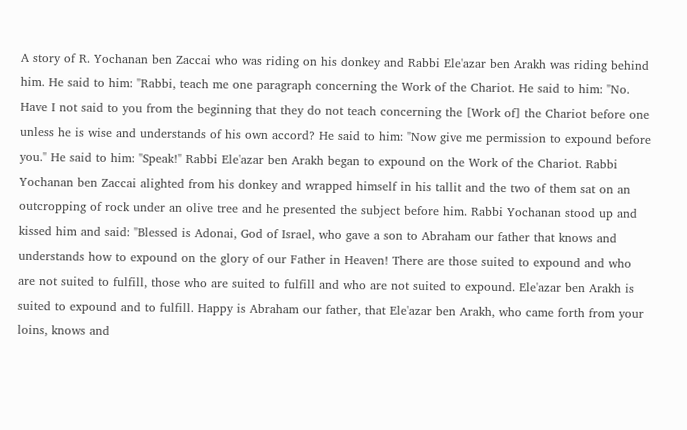A story of R. Yochanan ben Zaccai who was riding on his donkey and Rabbi Ele'azar ben Arakh was riding behind him. He said to him: "Rabbi, teach me one paragraph concerning the Work of the Chariot. He said to him: "No. Have I not said to you from the beginning that they do not teach concerning the [Work of] the Chariot before one unless he is wise and understands of his own accord? He said to him: "Now give me permission to expound before you." He said to him: "Speak!" Rabbi Ele'azar ben Arakh began to expound on the Work of the Chariot. Rabbi Yochanan ben Zaccai alighted from his donkey and wrapped himself in his tallit and the two of them sat on an outcropping of rock under an olive tree and he presented the subject before him. Rabbi Yochanan stood up and kissed him and said: "Blessed is Adonai, God of Israel, who gave a son to Abraham our father that knows and understands how to expound on the glory of our Father in Heaven! There are those suited to expound and who are not suited to fulfill, those who are suited to fulfill and who are not suited to expound. Ele'azar ben Arakh is suited to expound and to fulfill. Happy is Abraham our father, that Ele'azar ben Arakh, who came forth from your loins, knows and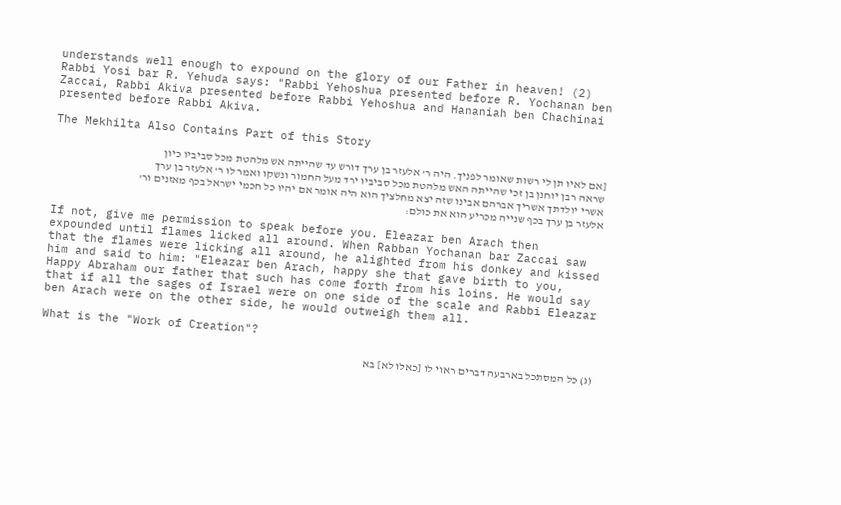understands well enough to expound on the glory of our Father in heaven! (2) Rabbi Yosi bar R. Yehuda says: "Rabbi Yehoshua presented before R. Yochanan ben Zaccai, Rabbi Akiva presented before Rabbi Yehoshua and Hananiah ben Chachinai presented before Rabbi Akiva.

The Mekhilta Also Contains Part of this Story

[אם לאיו תן לי רשות שאומר לפניך. היה ר' אלעזר בן ערך דורש עד שהייתה אש מלהטת מכל סביביו כיון שראה רבן יוחנן בן זכי שהייתה האש מלהטת מכל סביביו ירד מעל החמור ונשקו ואמר לו ר' אלעזר בן ערך אשרי יולדתך אשריך אברהם אבינו שזה יצא מחלציך הוא היה אומר אם יהיו כל חכמי ישראל בכף מאזנים ור' אלעזר בן ערך בכף שנייה מכריע הוא את כולם:

If not, give me permission to speak before you. Eleazar ben Arach then expounded until flames licked all around. When Rabban Yochanan bar Zaccai saw that the flames were licking all around, he alighted from his donkey and kissed him and said to him: "Eleazar ben Arach, happy she that gave birth to you, Happy Abraham our father that such has come forth from his loins. He would say that if all the sages of Israel were on one side of the scale and Rabbi Eleazar ben Arach were on the other side, he would outweigh them all.

What is the "Work of Creation"?

(ג) כל המסתכל בארבעה דברים ראוי לו [כאלו לא] בא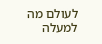לעולם מה למעלה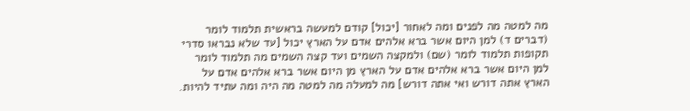מה למטה מה לפנים ומה לאחור [יכול] קודם למעשה בראשית תלמוד לומר (דברים ד) למן היום אשר ברא אלהים אדם על הארץ יכול [עד שלא נבראו סדרי תקופות תלמוד לומר (שם) ולמקצה השמים ועד קצה השמים מה תלמוד לומר למן היום אשר ברא אלהים אדם על הארץ מן היום אשר ברא אלהים אדם על הארץ אתה דורש ואי אתה דורש] מה למעלה מה למטה מה היה ומה עתיד להיות.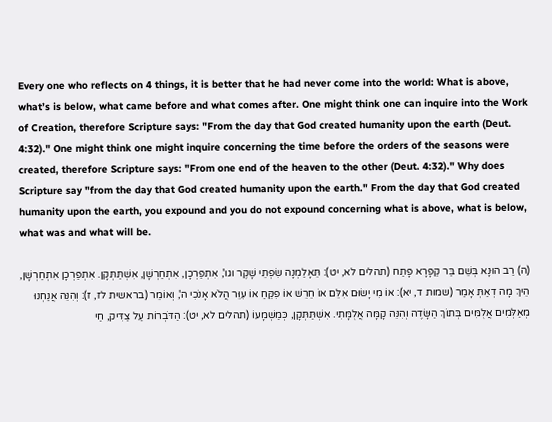Every one who reflects on 4 things, it is better that he had never come into the world: What is above, what’s is below, what came before and what comes after. One might think one can inquire into the Work of Creation, therefore Scripture says: "From the day that God created humanity upon the earth (Deut. 4:32)." One might think one might inquire concerning the time before the orders of the seasons were created, therefore Scripture says: "From one end of the heaven to the other (Deut. 4:32)." Why does Scripture say "from the day that God created humanity upon the earth." From the day that God created humanity upon the earth, you expound and you do not expound concerning what is above, what is below, what was and what will be.

(ה) רַב הוּנָא בְּשֵׁם בַּר קַפָּרָא פָּתַח (תהלים לא, יט): תֵּאָלַמְנָה שִׂפְתֵי שָׁקֶר וגו', אִתְפַּרְכָן, אִתְחַרְשָׁן, אִשְׁתַּתְּקָן. אִתְפַּרְכָן אִתְחַרְשָׁן, הֵיךְ מָה דְאַתְּ אָמַר (שמות ד, יא): אוֹ מִי יָשׂוּם אִלֵּם אוֹ חֵרֵשׁ אוֹ פִקֵּחַ אוֹ עִוֵּר הֲלֹא אָנֹכִי ה', וְאוֹמֵר (בראשית לז, ז): וְהִנֵּה אֲנַחְנוּ מְאַלְּמִים אֲלֻמִּים בְּתוֹךְ הַשָּׂדֶה וְהִנֵּה קָמָּה אֲלֻמָּתִי. אִשְׁתַּתְּקָן, כְּמַשְׁמָעוֹ (תהלים לא, יט): הַדֹּבְרוֹת עַל צַדִּיק, חַי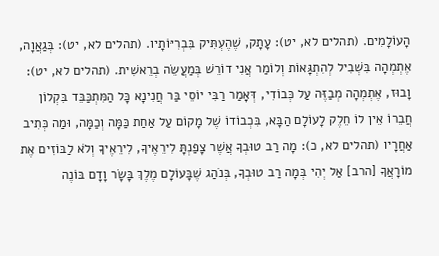הָעוֹלָמִים. (תהלים לא, יט): עָתָק, שֶׁהֶעְתִּיק בִּבְרִיּוֹתָיו. (תהלים לא, יט): בְּגַאֲוָה, אֶתְמְהָה בִּשְׁבִיל לְהִתְגָּאוֹת וְלוֹמַר אֲנִי דוֹרֵשׁ בְּמַעֲשֵׂה בְרֵאשִׁית. (תהלים לא, יט): וָבוּז, אֶתְמְהָה מְבַזֶּה עַל כְּבוֹדִי, דְּאָמַר רַבִּי יוֹסֵי בַּר חֲנִינָא כָּל הַמִּתְכַּבֵּד בִּקְלוֹן חֲבֵרוֹ אֵין לוֹ חֵלֶק לָעוֹלָם הַבָּא, בִּכְבוֹדוֹ שֶׁל מָקוֹם עַל אַחַת כַּמָּה וְכַמָּה, וּמַה כְּתִיב אַחֲרָיו (תהלים לא, כ): מָה רַב טוּבְךָ אֲשֶׁר צָפַנְתָּ לִירֵאֶיךָ, לִירֵאֶיךָ וְלֹא לַבּוֹזִים אֶת מוֹרָאֲךָ [הרב] אַל יְהִי בְּמָה רַב טוּבְךָ, בְּנֹהַג שֶׁבָּעוֹלָם מֶלֶךְ בָּשָׂר וָדָם בּוֹנֶה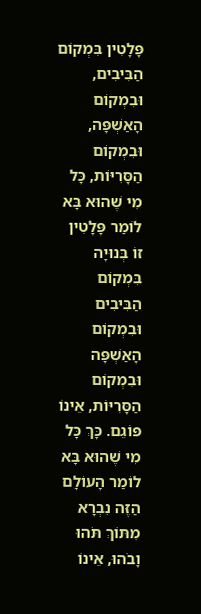פָּלָטִין בִּמְקוֹם הַבִּיבִים, וּבִמְקוֹם הָאַשְׁפָּה, וּבִמְקוֹם הַסָּרִיּוֹת, כָּל מִי שֶׁהוּא בָּא לוֹמַר פָּלָטִין זוֹ בְּנוּיָה בִּמְקוֹם הַבִּיבִים וּבִמְקוֹם הָאַשְׁפָּה וּבִמְקוֹם הַסָּרִיּוֹת, אֵינוֹ פּוֹגֵם. כָּךְ כָּל מִי שֶׁהוּא בָּא לוֹמַר הָעוֹלָם הַזֶּה נִבְרָא מִתּוֹךְ תֹּהוּ וָבֹהוּ, אֵינוֹ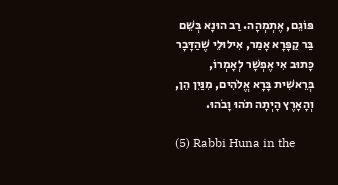פּוֹגֵם, אֶתְמְהָה. רַב הוּנָא בְּשֵׁם בַּר קַפָּרָא אָמַר, אִילוּלֵי שֶׁהַדָּבָר כָּתוּב אִי אֶפְשָׁר לְאָמְרוֹ, בְּרֵאשִׁית בָּרָא אֱלֹהִים, מִנַּיִן הֵן, וְהָאָרֶץ הָיְתָה תֹהוּ וָבֹהוּ.

(5) Rabbi Huna in the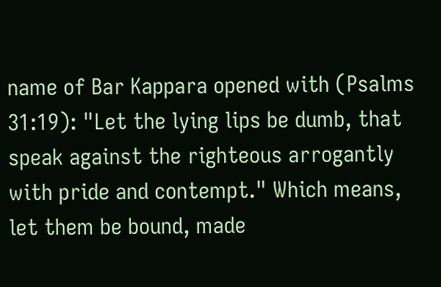name of Bar Kappara opened with (Psalms 31:19): "Let the lying lips be dumb, that speak against the righteous arrogantly with pride and contempt." Which means, let them be bound, made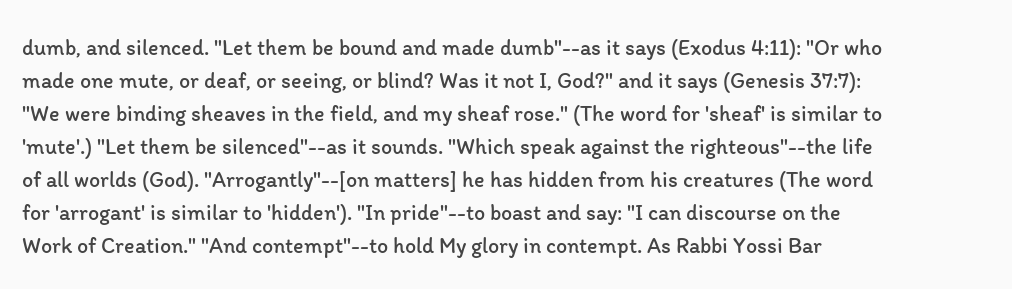dumb, and silenced. "Let them be bound and made dumb"--as it says (Exodus 4:11): "Or who made one mute, or deaf, or seeing, or blind? Was it not I, God?" and it says (Genesis 37:7): "We were binding sheaves in the field, and my sheaf rose." (The word for 'sheaf' is similar to 'mute'.) "Let them be silenced"--as it sounds. "Which speak against the righteous"--the life of all worlds (God). "Arrogantly"--[on matters] he has hidden from his creatures (The word for 'arrogant' is similar to 'hidden'). "In pride"--to boast and say: "I can discourse on the Work of Creation." "And contempt"--to hold My glory in contempt. As Rabbi Yossi Bar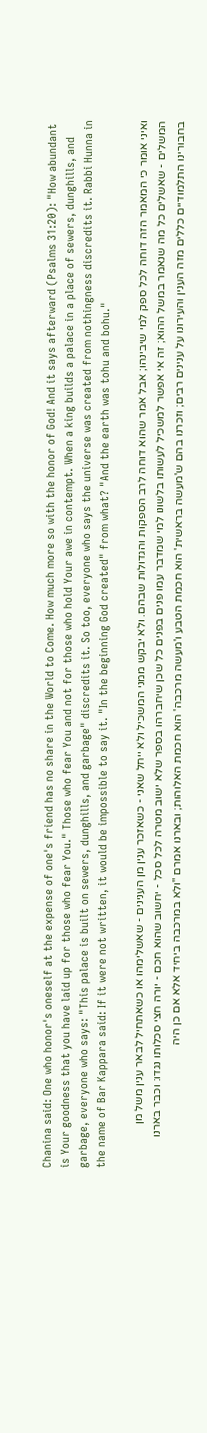Chanina said: One who honor's oneself at the expense of one's friend has no share in the World to Come. How much more so with the honor of God! And it says afterward (Psalms 31:20): "How abundant is Your goodness that you have laid up for those who fear You." Those who fear You and not for those who hold Your awe in contempt. When a king builds a palace in a place of sewers, dunghills, and garbage, everyone who says: "This palace is built on sewers, dunghills, and garbage" discredits it. So too, everyone who says the universe was created from nothingness discredits it. Rabbi Hunna in the name of Bar Kappara said: If it were not written, it would be impossible to say it. "In the beginning God created" from what? "And the earth was tohu and bohu."

ואיני אומר כי המאמר הזה דוחה לכל ספק למי שיבינהו; אבל אמר שהוא דוחה לרב הספקות והגדולות שבהם. ולא יבקש ממני המשכיל ולא ייחל שאני - כשאזכר ענין מן הענינים - שאשלימהו או כשאתחיל לבאר ענין משל מן המשלים - שאשלים כל מה שנאמר במשל ההוא; זה אי אפשר למשכיל לעשותו בלשונו למי שמדבר עמו פנים בפנים כל שכן שיחברהו בספר שלא ישוב מטרה לכל סכל - יחשוב שהוא חכם - יורה חצי סכלותו נגדו: וכבר בארנו בחבורינו התלמודיים כללים מזה הענין והעירונו על ענינים רבים; וזכרנו בהם ש'מעשה בראשית' הוא חכמת הטבע ו'מעשה מרכבה' הוא חכמת האלוהות; ובארנו אמרם "ולא במרכבה ביחיד אלא אם כן היה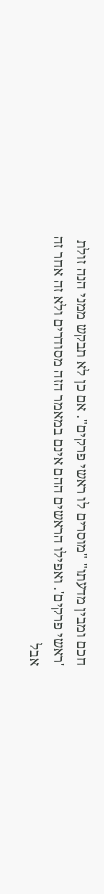חכם ומבין מדעתו" "מוסרים לו ראשי פרקים". אם כן לא תבקש ממני הנה זולת 'ראשי פרקים'. ואפילו הראשים ההם אינם במאמר הזה מסודרים ולא זה אחר זה אבל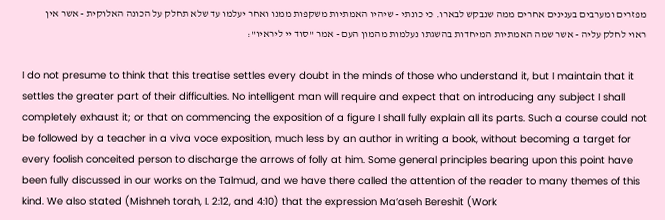מפזרים ומערבים בענינים אחרים ממה שנבקש לבארו. כי כונתי - שיהיו האמתיות משקפות ממנו ואחר יעלמו עד שלא תחלק על הכונה האלוקית - אשר אין ראוי לחלק עליה - אשר שמה האמתיות המיחדות בהשגתו נעלמות מהמון העם - אמר "סוד יי ליראיו":

I do not presume to think that this treatise settles every doubt in the minds of those who understand it, but I maintain that it settles the greater part of their difficulties. No intelligent man will require and expect that on introducing any subject I shall completely exhaust it; or that on commencing the exposition of a figure I shall fully explain all its parts. Such a course could not be followed by a teacher in a viva voce exposition, much less by an author in writing a book, without becoming a target for every foolish conceited person to discharge the arrows of folly at him. Some general principles bearing upon this point have been fully discussed in our works on the Talmud, and we have there called the attention of the reader to many themes of this kind. We also stated (Mishneh torah, I. 2:12, and 4:10) that the expression Ma‘aseh Bereshit (Work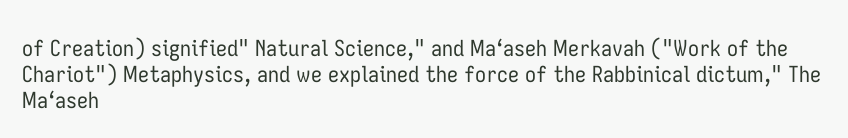of Creation) signified" Natural Science," and Ma‘aseh Merkavah ("Work of the Chariot") Metaphysics, and we explained the force of the Rabbinical dictum," The Ma‘aseh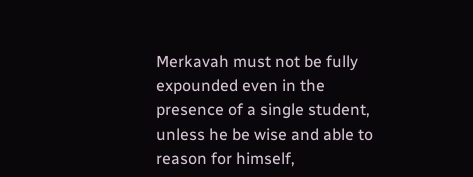Merkavah must not be fully expounded even in the presence of a single student, unless he be wise and able to reason for himself,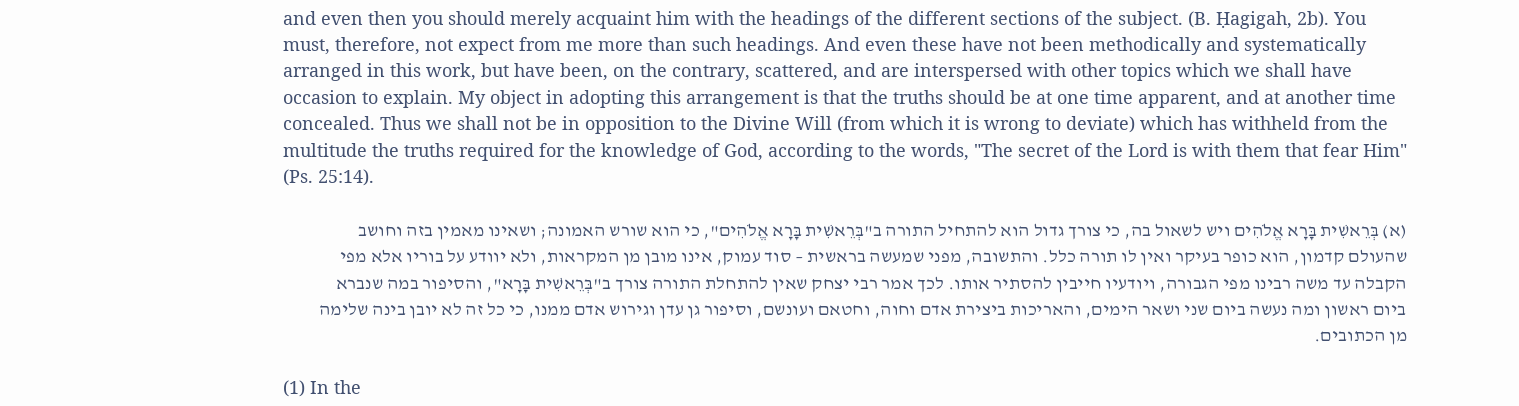and even then you should merely acquaint him with the headings of the different sections of the subject. (B. Ḥagigah, 2b). You must, therefore, not expect from me more than such headings. And even these have not been methodically and systematically arranged in this work, but have been, on the contrary, scattered, and are interspersed with other topics which we shall have occasion to explain. My object in adopting this arrangement is that the truths should be at one time apparent, and at another time concealed. Thus we shall not be in opposition to the Divine Will (from which it is wrong to deviate) which has withheld from the multitude the truths required for the knowledge of God, according to the words, "The secret of the Lord is with them that fear Him" (Ps. 25:14).

(א) בְּרֵאשִׁית בָּרָא אֱלֹהִים ויש לשאול בה, כי צורך גדול הוא להתחיל התורה ב"בְּרֵאשִׁית בָּרָא אֱלֹהִים", כי הוא שורש האמונה; ושאינו מאמין בזה וחושב שהעולם קדמון, הוא כופר בעיקר ואין לו תורה כלל. והתשובה, מפני שמעשה בראשית – סוד עמוק, אינו מובן מן המקראות, ולא יוודע על בוריו אלא מפי הקבלה עד משה רבינו מפי הגבורה, ויודעיו חייבין להסתיר אותו. לכך אמר רבי יצחק שאין להתחלת התורה צורך ב"בְּרֵאשִׁית בָּרָא", והסיפור במה שנברא ביום ראשון ומה נעשה ביום שני ושאר הימים, והאריכות ביצירת אדם וחוה, וחטאם ועונשם, וסיפור גן עדן וגירוש אדם ממנו, כי כל זה לא יובן בינה שלימה מן הכתובים.

(1) In the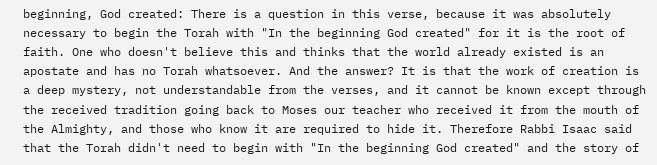beginning, God created: There is a question in this verse, because it was absolutely necessary to begin the Torah with "In the beginning God created" for it is the root of faith. One who doesn't believe this and thinks that the world already existed is an apostate and has no Torah whatsoever. And the answer? It is that the work of creation is a deep mystery, not understandable from the verses, and it cannot be known except through the received tradition going back to Moses our teacher who received it from the mouth of the Almighty, and those who know it are required to hide it. Therefore Rabbi Isaac said that the Torah didn't need to begin with "In the beginning God created" and the story of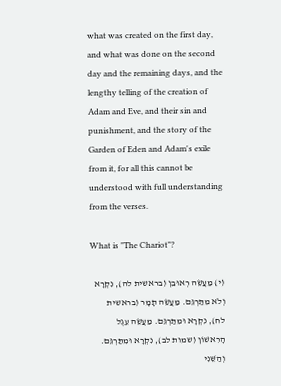what was created on the first day, and what was done on the second day and the remaining days, and the lengthy telling of the creation of Adam and Eve, and their sin and punishment, and the story of the Garden of Eden and Adam's exile from it, for all this cannot be understood with full understanding from the verses.

What is "The Chariot"?

(י) מַעֲשֵׂה רְאוּבֵן (בראשית לה), נִקְרָא וְלֹא מִתַּרְגֵּם. מַעֲשֵׂה תָמָר (בראשית לח), נִקְרָא וּמִתַּרְגֵּם. מַעֲשֵׂה עֵגֶל הָרִאשׁוֹן (שמות לב), נִקְרָא וּמִתַּרְגֵּם. וְהַשֵּׁנִי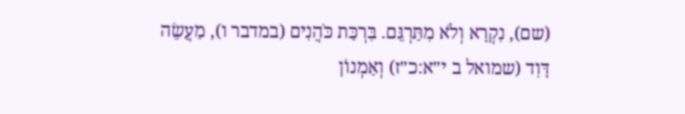(שם), נִקְרָא וְלֹא מִתַּרְגֵּם. בִּרְכַּת כֹּהֲנִים (במדבר ו), מַעֲשֵׂה דָּוִד (שמואל ב י״א:כ״ז) וְאַמְנוֹן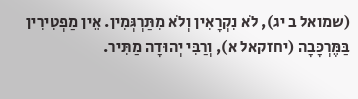(שמואל ב יג), לֹא נִקְרָאִין וְלֹא מִתַּרְגְּמִין. אֵין מַפְטִירִין בַּמֶּרְכָּבָה (יחזקאל א), וְרַבִּי יְהוּדָה מַתִּיר.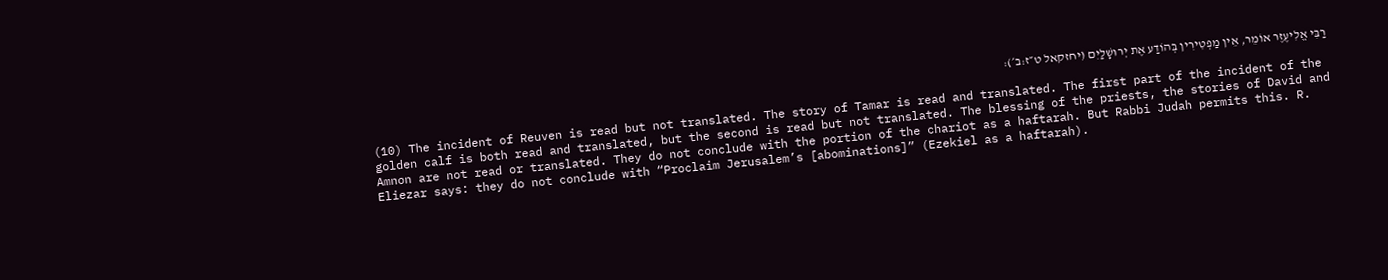רַבִּי אֱלִיעֶזֶר אוֹמֵר, אֵין מַפְטִירִין בְּהוֹדַע אֶת יְרוּשָׁלַיִם (יחזקאל ט״ז:ב׳):

(10) The incident of Reuven is read but not translated. The story of Tamar is read and translated. The first part of the incident of the golden calf is both read and translated, but the second is read but not translated. The blessing of the priests, the stories of David and Amnon are not read or translated. They do not conclude with the portion of the chariot as a haftarah. But Rabbi Judah permits this. R. Eliezar says: they do not conclude with “Proclaim Jerusalem’s [abominations]” (Ezekiel as a haftarah).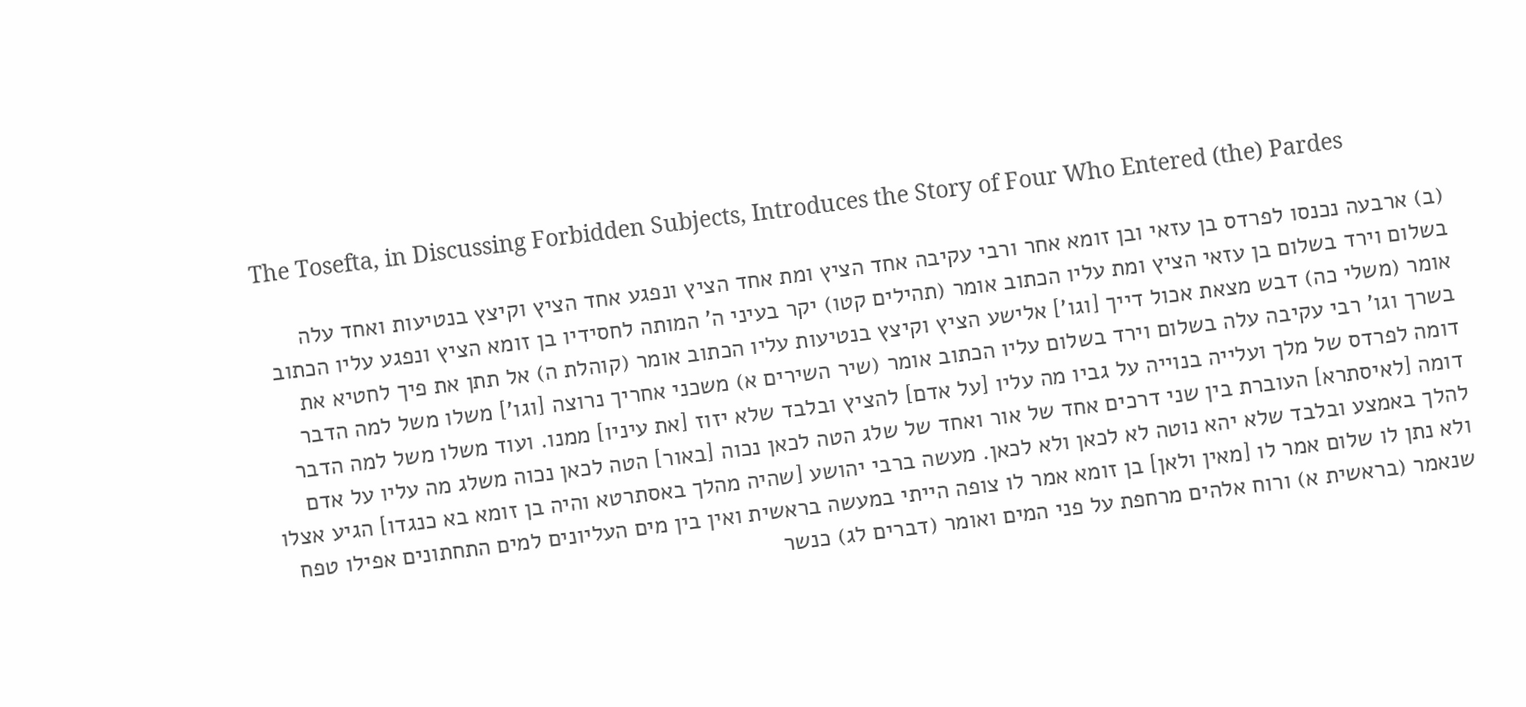The Tosefta, in Discussing Forbidden Subjects, Introduces the Story of Four Who Entered (the) Pardes

(ב) ארבעה נכנסו לפרדס בן עזאי ובן זומא אחר ורבי עקיבה אחד הציץ ומת אחד הציץ ונפגע אחד הציץ וקיצץ בנטיעות ואחד עלה בשלום וירד בשלום בן עזאי הציץ ומת עליו הכתוב אומר (תהילים קטו) יקר בעיני ה' המותה לחסידיו בן זומא הציץ ונפגע עליו הכתוב אומר (משלי כה) דבש מצאת אכול דייך [וגו'] אלישע הציץ וקיצץ בנטיעות עליו הכתוב אומר (קוהלת ה) אל תתן את פיך לחטיא את בשרך וגו' רבי עקיבה עלה בשלום וירד בשלום עליו הכתוב אומר (שיר השירים א) משכני אחריך נרוצה [וגו'] משלו משל למה הדבר דומה לפרדס של מלך ועלייה בנוייה על גביו מה עליו [על אדם] להציץ ובלבד שלא יזוז [את עיניו] ממנו. ועוד משלו משל למה הדבר דומה [לאיסתרא] העוברת בין שני דרכים אחד של אור ואחד של שלג הטה לכאן נכוה [באור] הטה לכאן נכוה משלג מה עליו על אדם להלך באמצע ובלבד שלא יהא נוטה לא לכאן ולא לכאן. מעשה ברבי יהושע [שהיה מהלך באסתרטא והיה בן זומא בא כנגדו] הגיע אצלו ולא נתן לו שלום אמר לו [מאין ולאן] בן זומא אמר לו צופה הייתי במעשה בראשית ואין בין מים העליונים למים התחתונים אפילו טפח שנאמר (בראשית א) ורוח אלהים מרחפת על פני המים ואומר (דברים לג) כנשר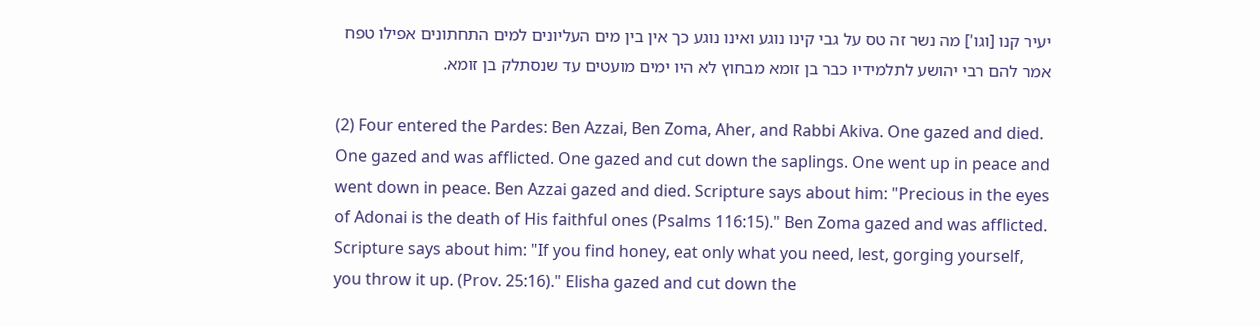יעיר קנו [וגו'] מה נשר זה טס על גבי קינו נוגע ואינו נוגע כך אין בין מים העליונים למים התחתונים אפילו טפח אמר להם רבי יהושע לתלמידיו כבר בן זומא מבחוץ לא היו ימים מועטים עד שנסתלק בן זומא.

(2) Four entered the Pardes: Ben Azzai, Ben Zoma, Aher, and Rabbi Akiva. One gazed and died. One gazed and was afflicted. One gazed and cut down the saplings. One went up in peace and went down in peace. Ben Azzai gazed and died. Scripture says about him: "Precious in the eyes of Adonai is the death of His faithful ones (Psalms 116:15)." Ben Zoma gazed and was afflicted. Scripture says about him: "If you find honey, eat only what you need, lest, gorging yourself, you throw it up. (Prov. 25:16)." Elisha gazed and cut down the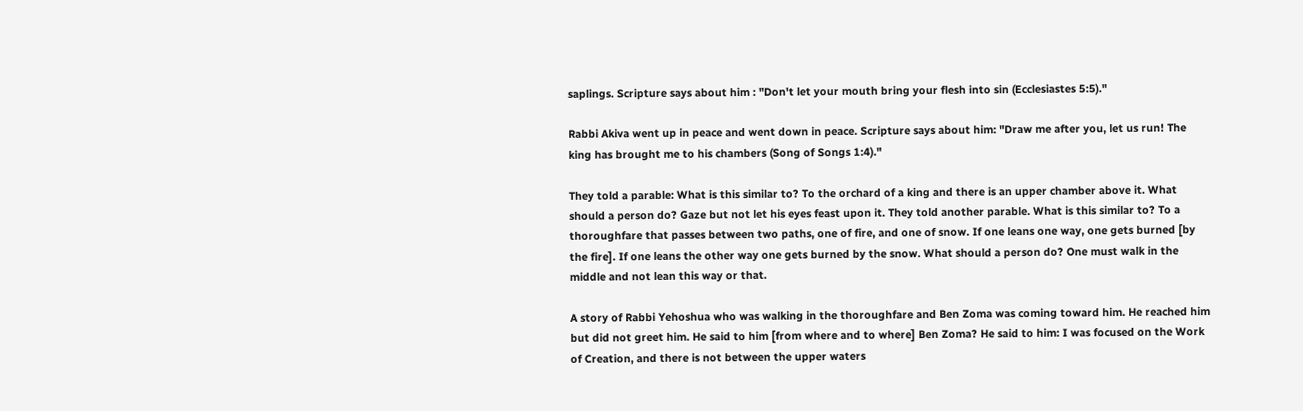saplings. Scripture says about him : "Don't let your mouth bring your flesh into sin (Ecclesiastes 5:5)."

Rabbi Akiva went up in peace and went down in peace. Scripture says about him: "Draw me after you, let us run! The king has brought me to his chambers (Song of Songs 1:4)."

They told a parable: What is this similar to? To the orchard of a king and there is an upper chamber above it. What should a person do? Gaze but not let his eyes feast upon it. They told another parable. What is this similar to? To a thoroughfare that passes between two paths, one of fire, and one of snow. If one leans one way, one gets burned [by the fire]. If one leans the other way one gets burned by the snow. What should a person do? One must walk in the middle and not lean this way or that.

A story of Rabbi Yehoshua who was walking in the thoroughfare and Ben Zoma was coming toward him. He reached him but did not greet him. He said to him [from where and to where] Ben Zoma? He said to him: I was focused on the Work of Creation, and there is not between the upper waters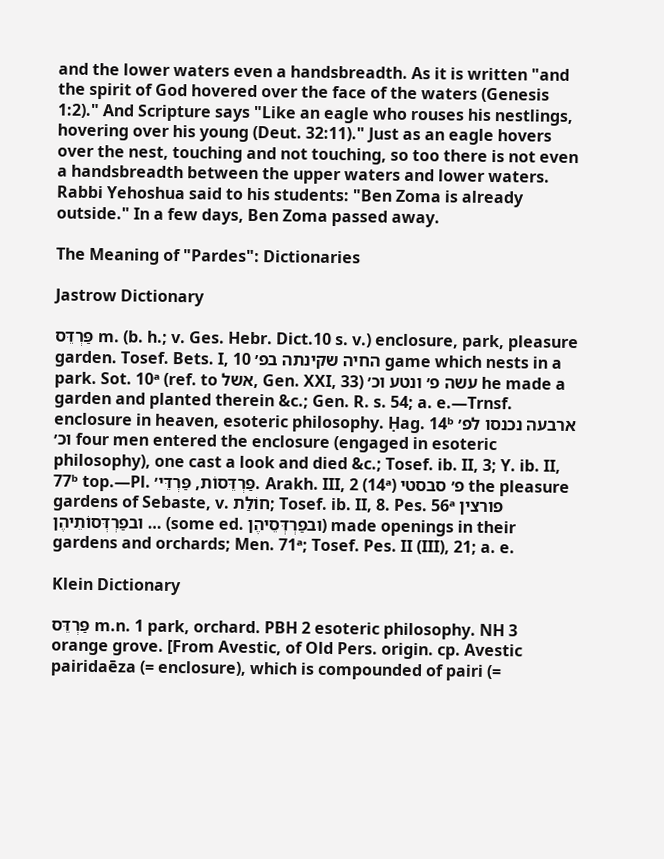and the lower waters even a handsbreadth. As it is written "and the spirit of God hovered over the face of the waters (Genesis 1:2)." And Scripture says "Like an eagle who rouses his nestlings, hovering over his young (Deut. 32:11)." Just as an eagle hovers over the nest, touching and not touching, so too there is not even a handsbreadth between the upper waters and lower waters. Rabbi Yehoshua said to his students: "Ben Zoma is already outside." In a few days, Ben Zoma passed away.

The Meaning of "Pardes": Dictionaries

Jastrow Dictionary

פַּרְדֵּס m. (b. h.; v. Ges. Hebr. Dict.10 s. v.) enclosure, park, pleasure garden. Tosef. Bets. I, 10 החיה שקינתה בפ׳ game which nests in a park. Sot. 10ᵃ (ref. to אשל, Gen. XXI, 33) עשה פ׳ ונטע וכ׳ he made a garden and planted therein &c.; Gen. R. s. 54; a. e.—Trnsf. enclosure in heaven, esoteric philosophy. Ḥag. 14ᵇ ארבעה נכנסו לפ׳ וכ׳ four men entered the enclosure (engaged in esoteric philosophy), one cast a look and died &c.; Tosef. ib. II, 3; Y. ib. II, 77ᵇ top.—Pl. פַּרְדֵּסוֹת, פַּרְדֵּי׳. Arakh. III, 2 (14ᵃ) פ׳ סבסטי the pleasure gardens of Sebaste, v. חוֹלַת; Tosef. ib. II, 8. Pes. 56ᵃ פורצין ובפַרְדְּסוֹתֵיהֶן … (some ed. ובפַרְדְּסֵיהֶן) made openings in their gardens and orchards; Men. 71ᵃ; Tosef. Pes. II (III), 21; a. e.

Klein Dictionary

פַּרְדֵּס m.n. 1 park, orchard. PBH 2 esoteric philosophy. NH 3 orange grove. [From Avestic, of Old Pers. origin. cp. Avestic pairidaēza (= enclosure), which is compounded of pairi (=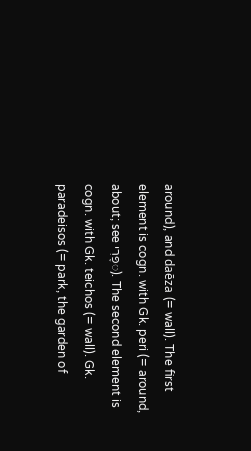around), and daēza (= wall). The first element is cogn. with Gk. peri (= around, about; see פֶּרִי◌). The second element is cogn. with Gk. teichos (= wall). Gk. paradeisos (= park, the garden of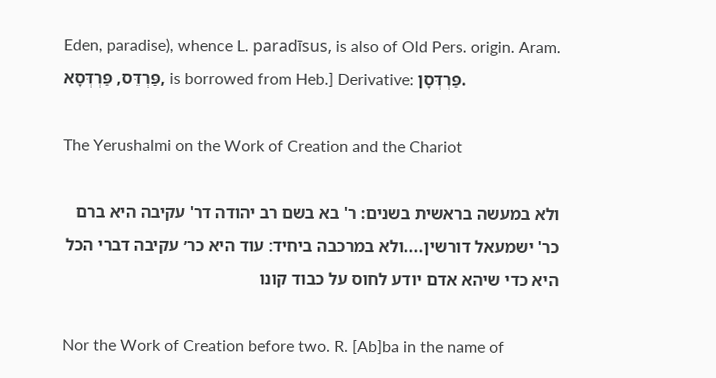Eden, paradise), whence L. paradīsus, is also of Old Pers. origin. Aram. פַּרְדֵּס, פַּרְדְּסָא, is borrowed from Heb.] Derivative: פַּרְדְּסָן.

The Yerushalmi on the Work of Creation and the Chariot

ולא במעשה בראשית בשנים: ר' בא בשם רב יהודה דר' עקיבה היא ברם כר' ישמעאל דורשין....ולא במרכבה ביחיד׃ עוד היא כר׳ עקיבה דברי הכל היא כדי שיהא אדם יודע לחוס על כבוד קונו

Nor the Work of Creation before two. R. [Ab]ba in the name of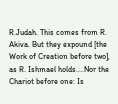R.Judah. This comes from R. Akiva. But they expound [the Work of Creation before two], as R. Ishmael holds....Nor the Chariot before one: Is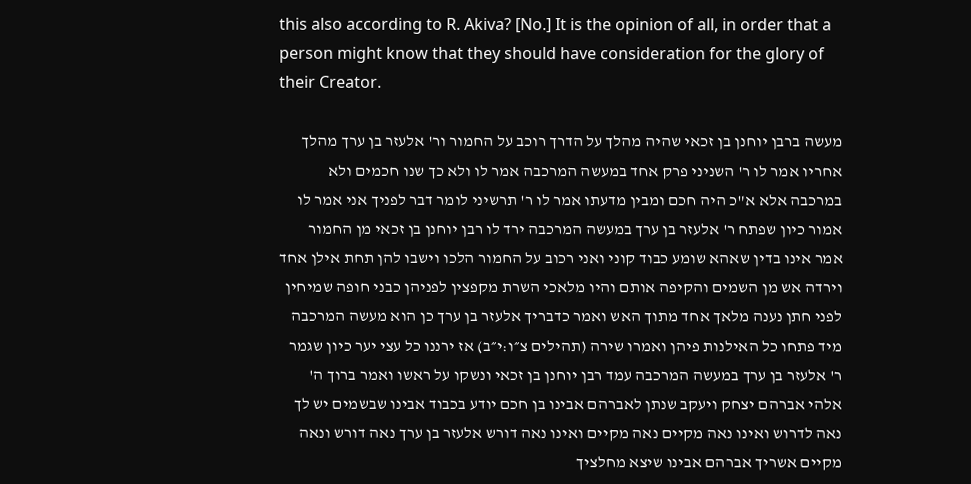this also according to R. Akiva? [No.] It is the opinion of all, in order that a person might know that they should have consideration for the glory of their Creator.

מעשה ברבן יוחנן בן זכאי שהיה מהלך על הדרך רוכב על החמור ור' אלעזר בן ערך מהלך אחריו אמר לו ר' השניני פרק אחד במעשה המרכבה אמר לו ולא כך שנו חכמים ולא במרכבה אלא א"כ היה חכם ומבין מדעתו אמר לו ר' תרשיני לומר דבר לפניך אני אמר לו אמור כיון שפתח ר' אלעזר בן ערך במעשה המרכבה ירד לו רבן יוחנן בן זכאי מן החמור אמר אינו בדין שאהא שומע כבוד קוני ואני רכוב על החמור הלכו וישבו להן תחת אילן אחד וירדה אש מן השמים והקיפה אותם והיו מלאכי השרת מקפצין לפניהן כבני חופה שמיחין לפני חתן נענה מלאך אחד מתוך האש ואמר כדבריך אלעזר בן ערך כן הוא מעשה המרכבה מיד פתחו כל האילנות פיהן ואמרו שירה (תהילים צ״ו:י״ב) אז ירננו כל עצי יער כיון שגמר ר' אלעזר בן ערך במעשה המרכבה עמד רבן יוחנן בן זכאי ונשקו על ראשו ואמר ברוך ה' אלהי אברהם יצחק ויעקב שנתן לאברהם אבינו בן חכם יודע בכבוד אבינו שבשמים יש לך נאה לדרוש ואינו נאה מקיים נאה מקיים ואינו נאה דורש אלעזר בן ערך נאה דורש ונאה מקיים אשריך אברהם אבינו שיצא מחלציך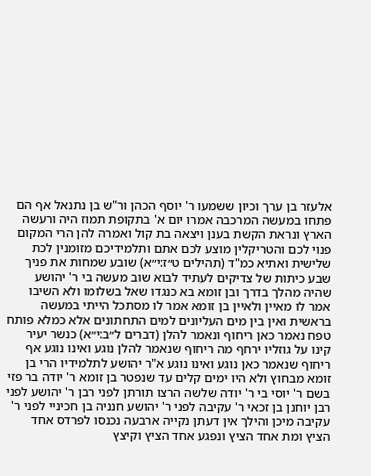אלעזר בן ערך וכיון ששמעו ר' יוסף הכהן ור"ש בן נתנאל אף הם פתחו במעשה המרכבה אמרו יום א' בתקופת תמוז היה ורעשה הארץ ונראת הקשת בענן ויצאה בת קול ואמרה להן הרי המקום פנוי לכם והטריקלין מוצע לכם אתם ותלמידיכם מזומנין לכת שלישית ואתיא כמ"ד (תהילים ט״ז:י״א) שובע שמחות את פניך שבע כיתות של צדיקים לעתיד לבוא שוב מעשה בי ר' יהושע שהיה מהלך בדרך ובן זומא בא כנגדו שאל בשלומו ולא השיבו אמר לו מאיין ולאיין בן זומא אמר לו מסתכל הייתי במעשה בראשית ואין בין מים העליונים למים התחתונים אלא כמלא פותח טפח נאמר כאן ריחוף ונאמר להלן (דברים ל״ב:י״א) כנשר יעיר קינו על גוזליו ירחף מה ריחוף שנאמר להלן נוגע ואינו נוגע אף ריחוף שנאמר כאן נוגע ואינו נוגע א"ר יהושע לתלמידיו הרי בן זומא מבחוץ ולא היו ימים קלים עד שנפטר בן זומא ר' יודה בר פזי בשם ר' יוסי בי ר' יודה שלשה הרצו תורתן לפני רבן ר' יהושע לפני רבן יוחנן בן זכאי ר' עקיבה לפני ר' יהושע חנניה בן חכיניי לפני ר' עקיבה מיכן והילך אין דעתן נקייה ארבעה נכנסו לפרדס אחד הציץ ומת אחד הציץ ונפגע אחד הציץ וקיצץ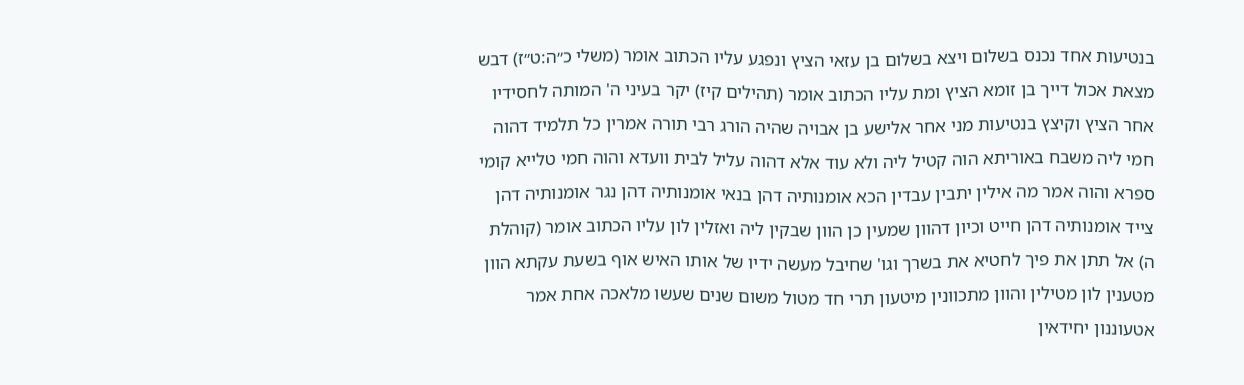בנטיעות אחד נכנס בשלום ויצא בשלום בן עזאי הציץ ונפגע עליו הכתוב אומר (משלי כ״ה:ט״ז) דבש מצאת אכול דייך בן זומא הציץ ומת עליו הכתוב אומר (תהילים קיז) יקר בעיני ה' המותה לחסידיו אחר הציץ וקיצץ בנטיעות מני אחר אלישע בן אבויה שהיה הורג רבי תורה אמרין כל תלמיד דהוה חמי ליה משבח באוריתא הוה קטיל ליה ולא עוד אלא דהוה עליל לבית וועדא והוה חמי טלייא קומי ספרא והוה אמר מה אילין יתבין עבדין הכא אומנותיה דהן בנאי אומנותיה דהן נגר אומנותיה דהן צייד אומנותיה דהן חייט וכיון דהוון שמעין כן הוון שבקין ליה ואזלין לון עליו הכתוב אומר (קוהלת ה) אל תתן את פיך לחטיא את בשרך וגו' שחיבל מעשה ידיו של אותו האיש אוף בשעת עקתא הוון מטענין לון מטילין והוון מתכוונין מיטעון תרי חד מטול משום שנים שעשו מלאכה אחת אמר אטעוננון יחידאין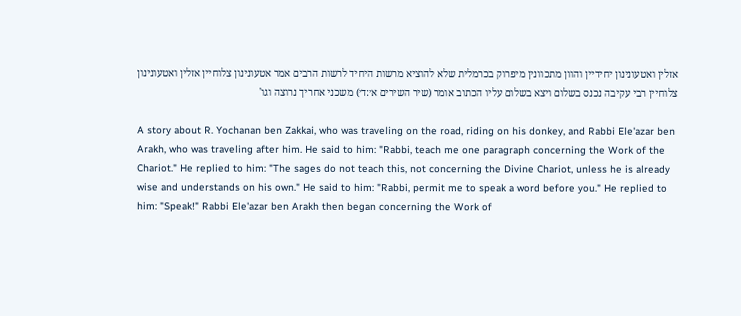אזלין ואטעונינון יחידיין והוון מתכוונין מיפרוק בכרמלית שלא להוציא מרשות היחיד לרשות הרבים אמר אטעונינון צלוחיין אזלין ואטעונינון צלוחיין רבי עקיבה נכנס בשלום ויצא בשלום עליו הכתוב אומר (שיר השירים א׳:ד׳) משכני אחריך נרוצה וגו'

A story about R. Yochanan ben Zakkai, who was traveling on the road, riding on his donkey, and Rabbi Ele'azar ben Arakh, who was traveling after him. He said to him: "Rabbi, teach me one paragraph concerning the Work of the Chariot." He replied to him: "The sages do not teach this, not concerning the Divine Chariot, unless he is already wise and understands on his own." He said to him: "Rabbi, permit me to speak a word before you." He replied to him: "Speak!" Rabbi Ele'azar ben Arakh then began concerning the Work of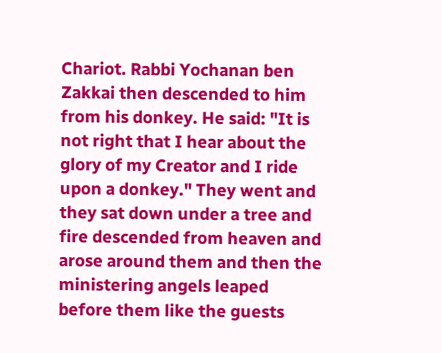Chariot. Rabbi Yochanan ben Zakkai then descended to him from his donkey. He said: "It is not right that I hear about the glory of my Creator and I ride upon a donkey." They went and they sat down under a tree and fire descended from heaven and arose around them and then the ministering angels leaped before them like the guests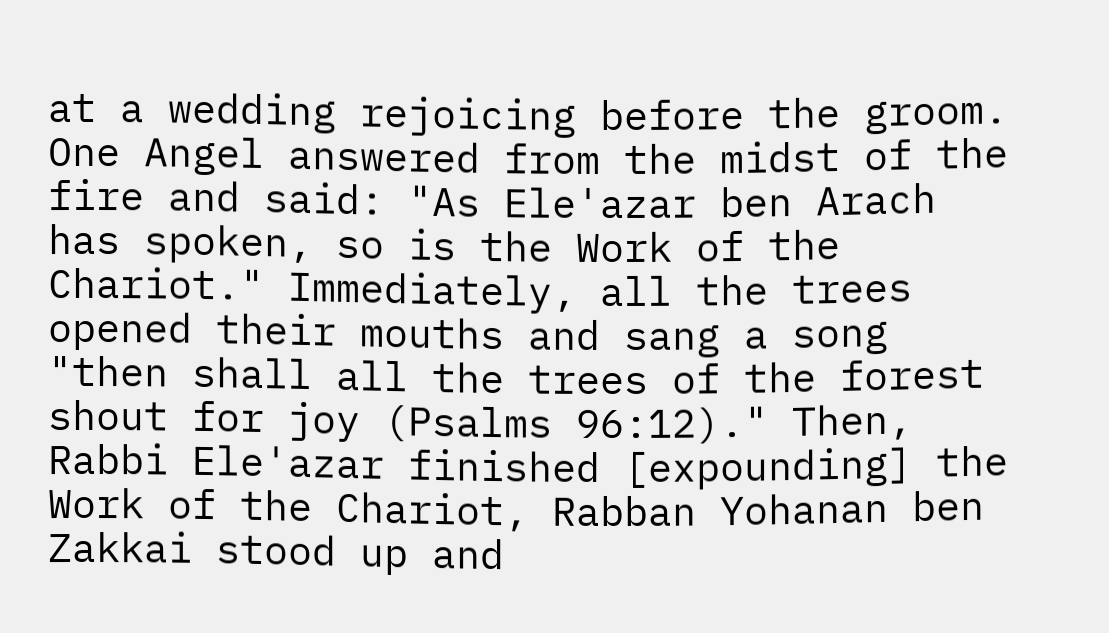at a wedding rejoicing before the groom. One Angel answered from the midst of the fire and said: "As Ele'azar ben Arach has spoken, so is the Work of the Chariot." Immediately, all the trees opened their mouths and sang a song "then shall all the trees of the forest shout for joy (Psalms 96:12)." Then, Rabbi Ele'azar finished [expounding] the Work of the Chariot, Rabban Yohanan ben Zakkai stood up and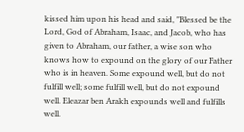kissed him upon his head and said, "Blessed be the Lord, God of Abraham, Isaac, and Jacob, who has given to Abraham, our father, a wise son who knows how to expound on the glory of our Father who is in heaven. Some expound well, but do not fulfill well; some fulfill well, but do not expound well. Eleazar ben Arakh expounds well and fulfills well.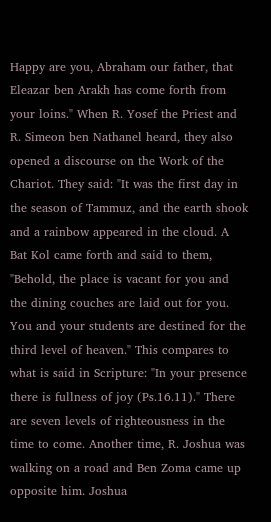Happy are you, Abraham our father, that Eleazar ben Arakh has come forth from your loins." When R. Yosef the Priest and R. Simeon ben Nathanel heard, they also opened a discourse on the Work of the Chariot. They said: "It was the first day in the season of Tammuz, and the earth shook and a rainbow appeared in the cloud. A Bat Kol came forth and said to them, "Behold, the place is vacant for you and the dining couches are laid out for you. You and your students are destined for the third level of heaven." This compares to what is said in Scripture: "In your presence there is fullness of joy (Ps.16.11)." There are seven levels of righteousness in the time to come. Another time, R. Joshua was walking on a road and Ben Zoma came up opposite him. Joshua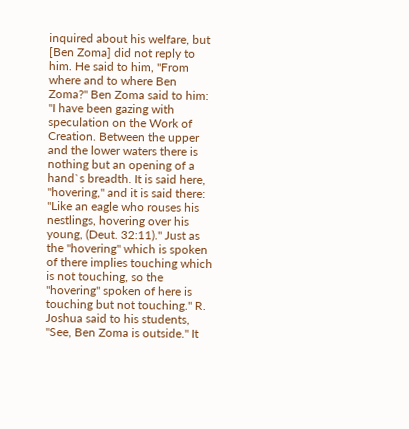inquired about his welfare, but [Ben Zoma] did not reply to him. He said to him, "From where and to where Ben Zoma?" Ben Zoma said to him: "I have been gazing with speculation on the Work of Creation. Between the upper and the lower waters there is nothing but an opening of a hand`s breadth. It is said here, "hovering," and it is said there: "Like an eagle who rouses his nestlings, hovering over his young, (Deut. 32:11)." Just as the "hovering" which is spoken of there implies touching which is not touching, so the "hovering" spoken of here is touching but not touching." R. Joshua said to his students, "See, Ben Zoma is outside." It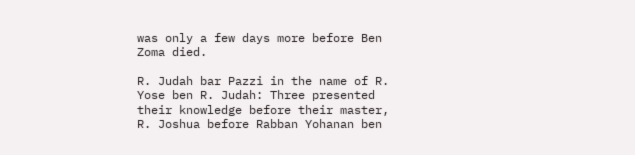was only a few days more before Ben Zoma died.

R. Judah bar Pazzi in the name of R. Yose ben R. Judah: Three presented their knowledge before their master, R. Joshua before Rabban Yohanan ben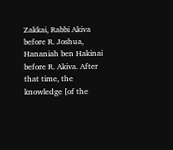Zakkai, Rabbi Akiva before R. Joshua, Hananiah ben Hakinai before R. Akiva. After that time, the knowledge [of the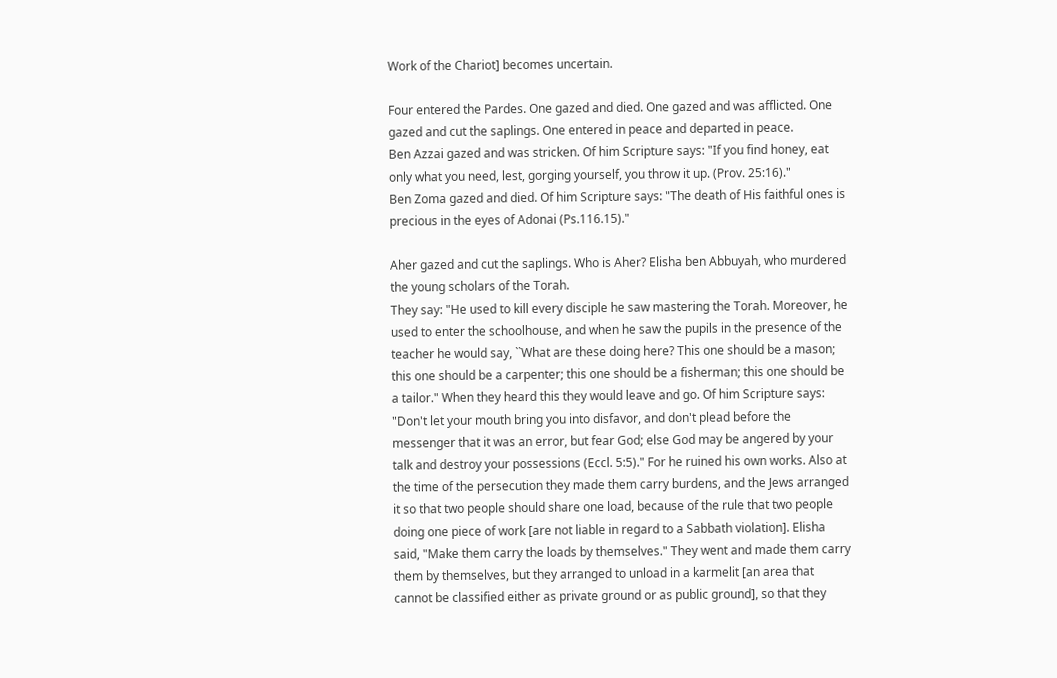Work of the Chariot] becomes uncertain.

Four entered the Pardes. One gazed and died. One gazed and was afflicted. One gazed and cut the saplings. One entered in peace and departed in peace.
Ben Azzai gazed and was stricken. Of him Scripture says: "If you find honey, eat only what you need, lest, gorging yourself, you throw it up. (Prov. 25:16)."
Ben Zoma gazed and died. Of him Scripture says: "The death of His faithful ones is precious in the eyes of Adonai (Ps.116.15)."

Aher gazed and cut the saplings. Who is Aher? Elisha ben Abbuyah, who murdered the young scholars of the Torah.
They say: "He used to kill every disciple he saw mastering the Torah. Moreover, he used to enter the schoolhouse, and when he saw the pupils in the presence of the teacher he would say, ``What are these doing here? This one should be a mason; this one should be a carpenter; this one should be a fisherman; this one should be a tailor." When they heard this they would leave and go. Of him Scripture says: "Don't let your mouth bring you into disfavor, and don't plead before the messenger that it was an error, but fear God; else God may be angered by your talk and destroy your possessions (Eccl. 5:5)." For he ruined his own works. Also at the time of the persecution they made them carry burdens, and the Jews arranged it so that two people should share one load, because of the rule that two people doing one piece of work [are not liable in regard to a Sabbath violation]. Elisha said, "Make them carry the loads by themselves." They went and made them carry them by themselves, but they arranged to unload in a karmelit [an area that cannot be classified either as private ground or as public ground], so that they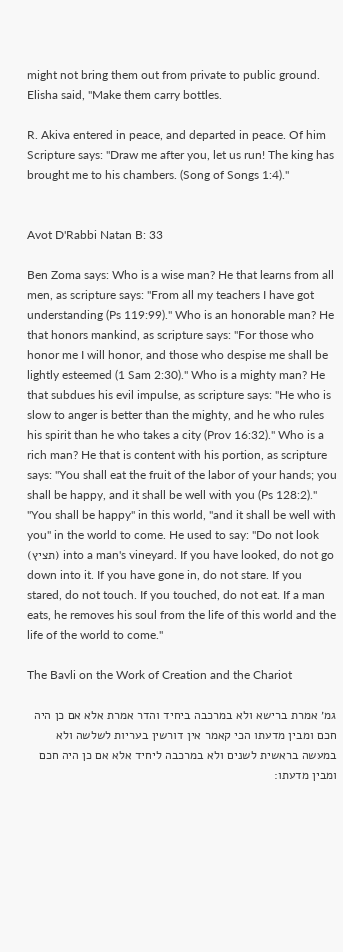might not bring them out from private to public ground. Elisha said, "Make them carry bottles.

R. Akiva entered in peace, and departed in peace. Of him Scripture says: "Draw me after you, let us run! The king has brought me to his chambers. (Song of Songs 1:4)."


Avot D'Rabbi Natan B: 33

Ben Zoma says: Who is a wise man? He that learns from all men, as scripture says: "From all my teachers I have got understanding (Ps 119:99)." Who is an honorable man? He that honors mankind, as scripture says: "For those who honor me I will honor, and those who despise me shall be lightly esteemed (1 Sam 2:30)." Who is a mighty man? He that subdues his evil impulse, as scripture says: "He who is slow to anger is better than the mighty, and he who rules his spirit than he who takes a city (Prov 16:32)." Who is a rich man? He that is content with his portion, as scripture says: "You shall eat the fruit of the labor of your hands; you shall be happy, and it shall be well with you (Ps 128:2)." "You shall be happy" in this world, "and it shall be well with you" in the world to come. He used to say: "Do not look (תציץ) into a man's vineyard. If you have looked, do not go down into it. If you have gone in, do not stare. If you stared, do not touch. If you touched, do not eat. If a man eats, he removes his soul from the life of this world and the life of the world to come."

The Bavli on the Work of Creation and the Chariot

גמ׳ אמרת ברישא ולא במרכבה ביחיד והדר אמרת אלא אם כן היה חכם ומבין מדעתו הכי קאמר אין דורשין בעריות לשלשה ולא במעשה בראשית לשנים ולא במרכבה ליחיד אלא אם כן היה חכם ומבין מדעתו: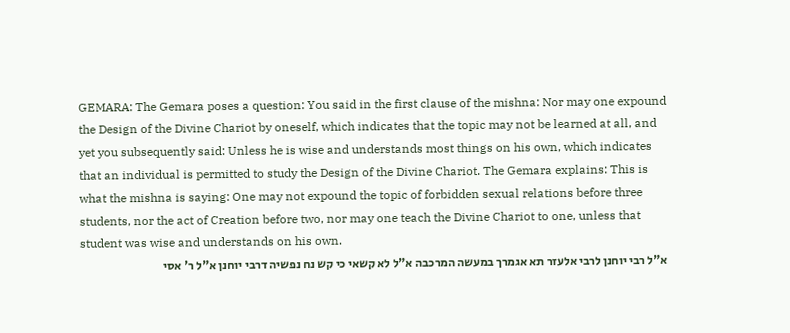GEMARA: The Gemara poses a question: You said in the first clause of the mishna: Nor may one expound the Design of the Divine Chariot by oneself, which indicates that the topic may not be learned at all, and yet you subsequently said: Unless he is wise and understands most things on his own, which indicates that an individual is permitted to study the Design of the Divine Chariot. The Gemara explains: This is what the mishna is saying: One may not expound the topic of forbidden sexual relations before three students, nor the act of Creation before two, nor may one teach the Divine Chariot to one, unless that student was wise and understands on his own.
א"ל רבי יוחנן לרבי אלעזר תא אגמרך במעשה המרכבה א"ל לא קשאי כי קש נח נפשיה דרבי יוחנן א"ל ר' אסי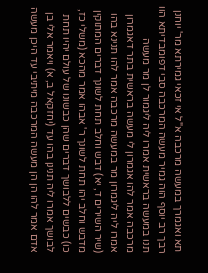תא ואגמרך במעשה מרכבה א"ל אי זכאי גמירתא מר' יוחנן רבך רב יוסף הוה גמיר מעשה המרכבה סבי דפומבדיתא הוו תנו במעשה בראשית אמרו ליה ליגמור לן מר מעשה מרכבה אמר להו אגמרון לי מעשה בראשית בתר דאגמרון אמרו ליה ליגמרון מר במעשה מרכבה אמר להו תנינא בהו (שיר השירים ד, יא) דבש וחלב תחת לשונך דברים המתוקין מדבש וחלב יהו תחת לשונך ר' אבהו אמר מהכא (משלי כז, כו) כבשים ללבושך דברים שהן כבשונו של עולם יהיו תחת לבושך אמרו ליה תנינן בהו עד (יחזקאל ב, א) ויאמר אלי בן אדם אמר להו הן הן מעשה המרכבה מיתיבי עד היכן מעשה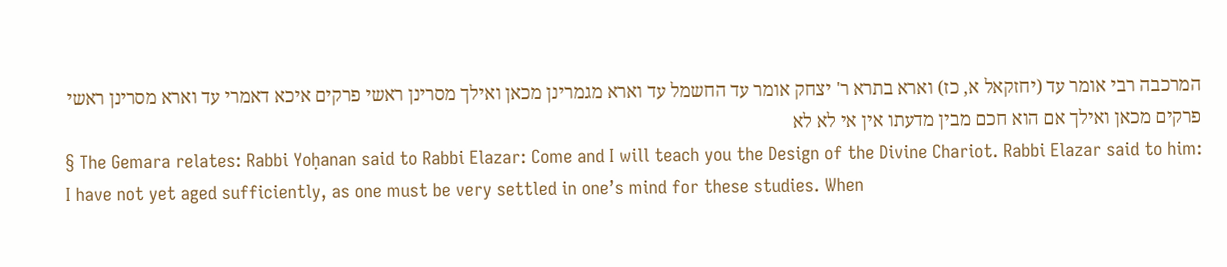המרכבה רבי אומר עד (יחזקאל א, כז) וארא בתרא ר' יצחק אומר עד החשמל עד וארא מגמרינן מכאן ואילך מסרינן ראשי פרקים איכא דאמרי עד וארא מסרינן ראשי פרקים מכאן ואילך אם הוא חכם מבין מדעתו אין אי לא לא
§ The Gemara relates: Rabbi Yoḥanan said to Rabbi Elazar: Come and I will teach you the Design of the Divine Chariot. Rabbi Elazar said to him: I have not yet aged sufficiently, as one must be very settled in one’s mind for these studies. When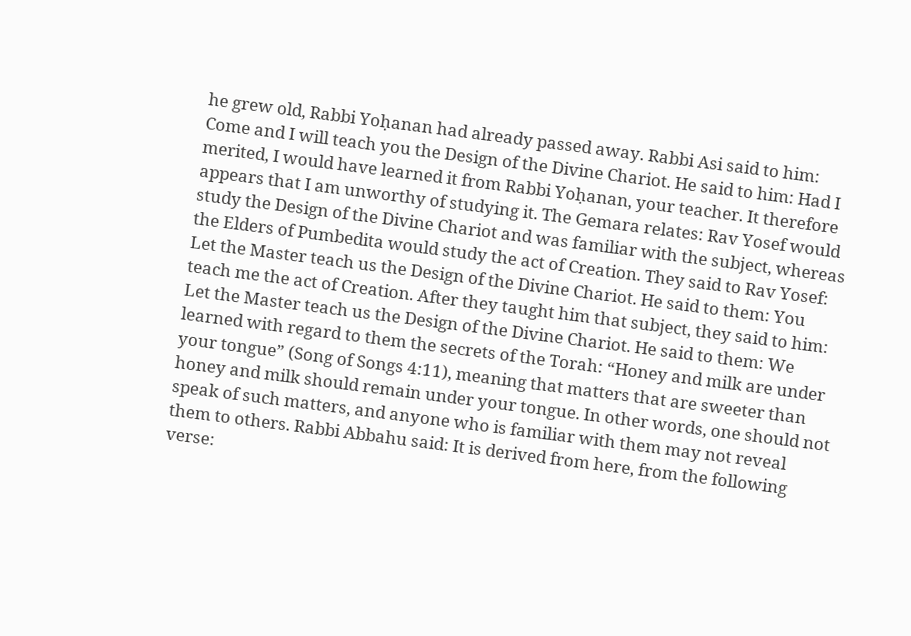he grew old, Rabbi Yoḥanan had already passed away. Rabbi Asi said to him: Come and I will teach you the Design of the Divine Chariot. He said to him: Had I merited, I would have learned it from Rabbi Yoḥanan, your teacher. It therefore appears that I am unworthy of studying it. The Gemara relates: Rav Yosef would study the Design of the Divine Chariot and was familiar with the subject, whereas the Elders of Pumbedita would study the act of Creation. They said to Rav Yosef: Let the Master teach us the Design of the Divine Chariot. He said to them: You teach me the act of Creation. After they taught him that subject, they said to him: Let the Master teach us the Design of the Divine Chariot. He said to them: We learned with regard to them the secrets of the Torah: “Honey and milk are under your tongue” (Song of Songs 4:11), meaning that matters that are sweeter than honey and milk should remain under your tongue. In other words, one should not speak of such matters, and anyone who is familiar with them may not reveal them to others. Rabbi Abbahu said: It is derived from here, from the following verse: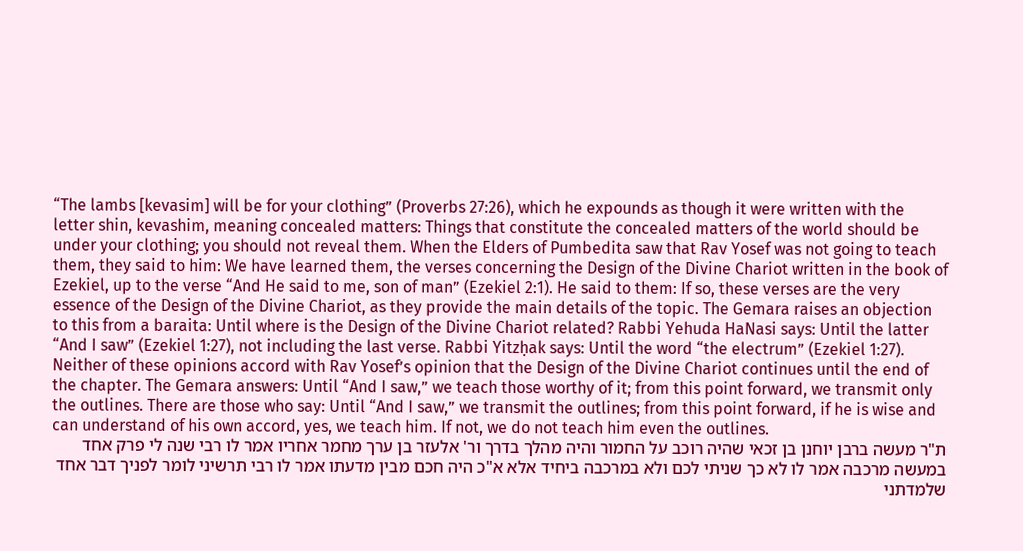“The lambs [kevasim] will be for your clothing” (Proverbs 27:26), which he expounds as though it were written with the letter shin, kevashim, meaning concealed matters: Things that constitute the concealed matters of the world should be under your clothing; you should not reveal them. When the Elders of Pumbedita saw that Rav Yosef was not going to teach them, they said to him: We have learned them, the verses concerning the Design of the Divine Chariot written in the book of Ezekiel, up to the verse “And He said to me, son of man” (Ezekiel 2:1). He said to them: If so, these verses are the very essence of the Design of the Divine Chariot, as they provide the main details of the topic. The Gemara raises an objection to this from a baraita: Until where is the Design of the Divine Chariot related? Rabbi Yehuda HaNasi says: Until the latter “And I saw” (Ezekiel 1:27), not including the last verse. Rabbi Yitzḥak says: Until the word “the electrum” (Ezekiel 1:27). Neither of these opinions accord with Rav Yosef’s opinion that the Design of the Divine Chariot continues until the end of the chapter. The Gemara answers: Until “And I saw,” we teach those worthy of it; from this point forward, we transmit only the outlines. There are those who say: Until “And I saw,” we transmit the outlines; from this point forward, if he is wise and can understand of his own accord, yes, we teach him. If not, we do not teach him even the outlines.
ת"ר מעשה ברבן יוחנן בן זכאי שהיה רוכב על החמור והיה מהלך בדרך ור' אלעזר בן ערך מחמר אחריו אמר לו רבי שנה לי פרק אחד במעשה מרכבה אמר לו לא כך שניתי לכם ולא במרכבה ביחיד אלא א"כ היה חכם מבין מדעתו אמר לו רבי תרשיני לומר לפניך דבר אחד שלמדתני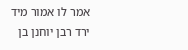אמר לו אמור מיד ירד רבן יוחנן בן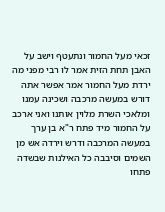זכאי מעל החמור ונתעטף וישב על האבן תחת הזית אמר לו רבי מפני מה ירדת מעל החמור אמר אפשר אתה דורש במעשה מרכבה ושכינה עמנו ומלאכי השרת מלוין אותנו ואני ארכב על החמור מיד פתח ר"א בן ערך במעשה המרכבה ודרש וירדה אש מן השמים וסיבבה כל האילנות שבשדה פתחו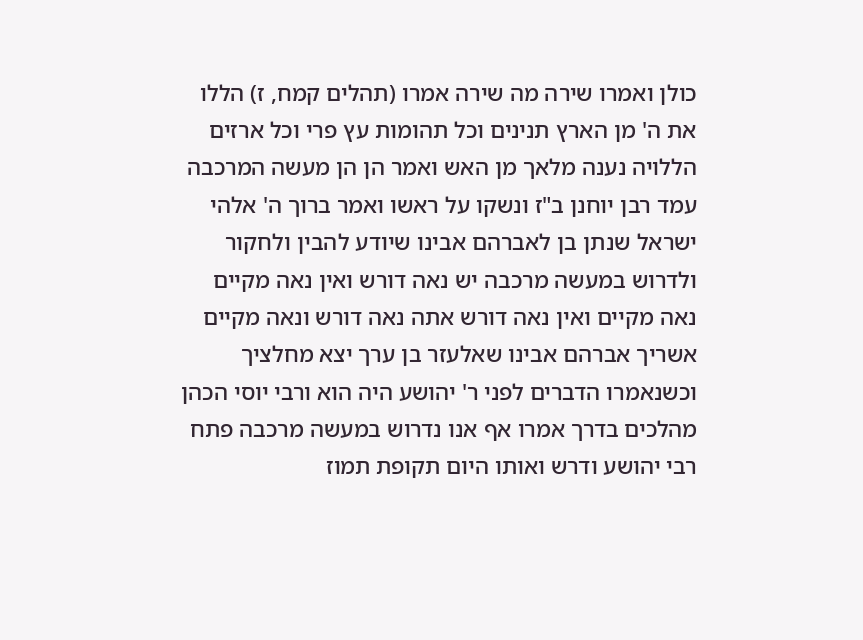כולן ואמרו שירה מה שירה אמרו (תהלים קמח, ז) הללו את ה' מן הארץ תנינים וכל תהומות עץ פרי וכל ארזים הללויה נענה מלאך מן האש ואמר הן הן מעשה המרכבה עמד רבן יוחנן ב"ז ונשקו על ראשו ואמר ברוך ה' אלהי ישראל שנתן בן לאברהם אבינו שיודע להבין ולחקור ולדרוש במעשה מרכבה יש נאה דורש ואין נאה מקיים נאה מקיים ואין נאה דורש אתה נאה דורש ונאה מקיים אשריך אברהם אבינו שאלעזר בן ערך יצא מחלציך וכשנאמרו הדברים לפני ר' יהושע היה הוא ורבי יוסי הכהן מהלכים בדרך אמרו אף אנו נדרוש במעשה מרכבה פתח רבי יהושע ודרש ואותו היום תקופת תמוז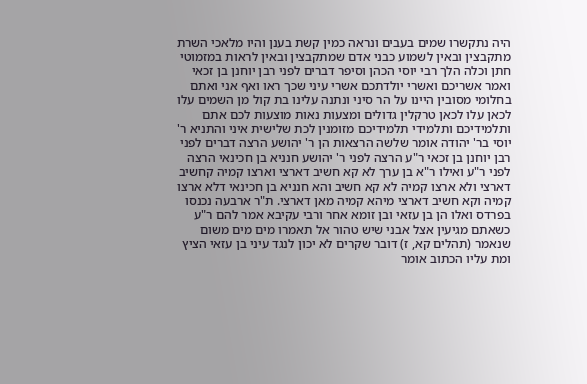היה נתקשרו שמים בעבים ונראה כמין קשת בענן והיו מלאכי השרת מתקבצין ובאין לשמוע כבני אדם שמתקבצין ובאין לראות במזמוטי חתן וכלה הלך רבי יוסי הכהן וסיפר דברים לפני רבן יוחנן בן זכאי ואמר אשריכם ואשרי יולדתכם אשרי עיני שכך ראו ואף אני ואתם בחלומי מסובין היינו על הר סיני ונתנה עלינו בת קול מן השמים עלו לכאן עלו לכאן טרקלין גדולים ומצעות נאות מוצעות לכם אתם ותלמידיכם ותלמידי תלמידיכם מזומנין לכת שלישית איני והתניא ר' יוסי בר' יהודה אומר שלשה הרצאות הן ר' יהושע הרצה דברים לפני רבן יוחנן בן זכאי ר"ע הרצה לפני ר' יהושע חנניא בן חכינאי הרצה לפני ר"ע ואילו ר"א בן ערך לא קא חשיב דארצי וארצו קמיה קחשיב דארצי ולא ארצו קמיה לא קא חשיב והא חנניא בן חכינאי דלא ארצו קמיה וקא חשיב דארצי מיהא קמיה מאן דארצי. ת"ר ארבעה נכנסו בפרדס ואלו הן בן עזאי ובן זומא אחר ורבי עקיבא אמר להם ר"ע כשאתם מגיעין אצל אבני שיש טהור אל תאמרו מים מים משום שנאמר (תהלים קא, ז) דובר שקרים לא יכון לנגד עיני בן עזאי הציץ ומת עליו הכתוב אומר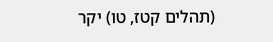(תהלים קטז, טו) יקר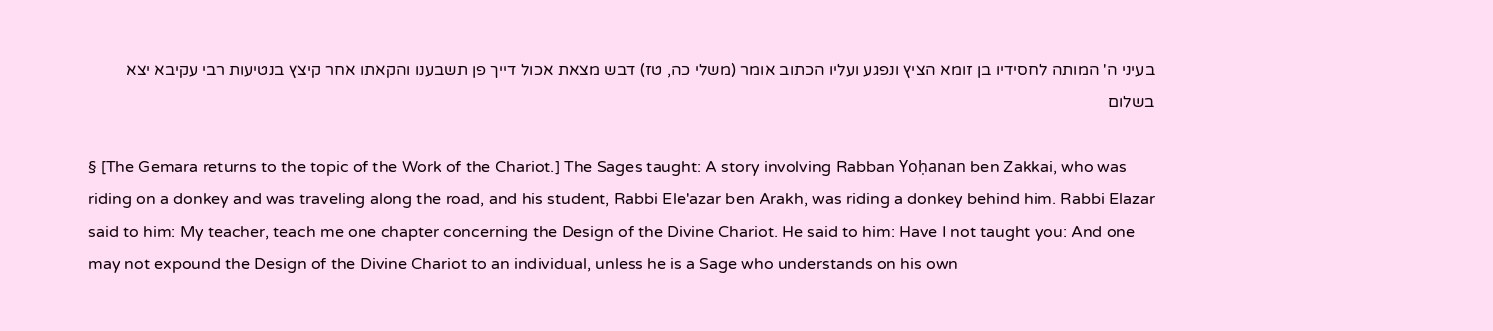בעיני ה' המותה לחסידיו בן זומא הציץ ונפגע ועליו הכתוב אומר (משלי כה, טז) דבש מצאת אכול דייך פן תשבענו והקאתו אחר קיצץ בנטיעות רבי עקיבא יצא בשלום

§ [The Gemara returns to the topic of the Work of the Chariot.] The Sages taught: A story involving Rabban Yoḥanan ben Zakkai, who was riding on a donkey and was traveling along the road, and his student, Rabbi Ele'azar ben Arakh, was riding a donkey behind him. Rabbi Elazar said to him: My teacher, teach me one chapter concerning the Design of the Divine Chariot. He said to him: Have I not taught you: And one may not expound the Design of the Divine Chariot to an individual, unless he is a Sage who understands on his own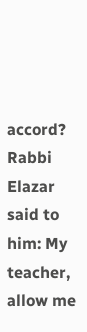accord? Rabbi Elazar said to him: My teacher, allow me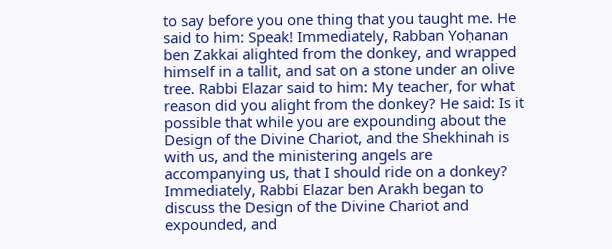to say before you one thing that you taught me. He said to him: Speak! Immediately, Rabban Yoḥanan ben Zakkai alighted from the donkey, and wrapped himself in a tallit, and sat on a stone under an olive tree. Rabbi Elazar said to him: My teacher, for what reason did you alight from the donkey? He said: Is it possible that while you are expounding about the Design of the Divine Chariot, and the Shekhinah is with us, and the ministering angels are accompanying us, that I should ride on a donkey? Immediately, Rabbi Elazar ben Arakh began to discuss the Design of the Divine Chariot and expounded, and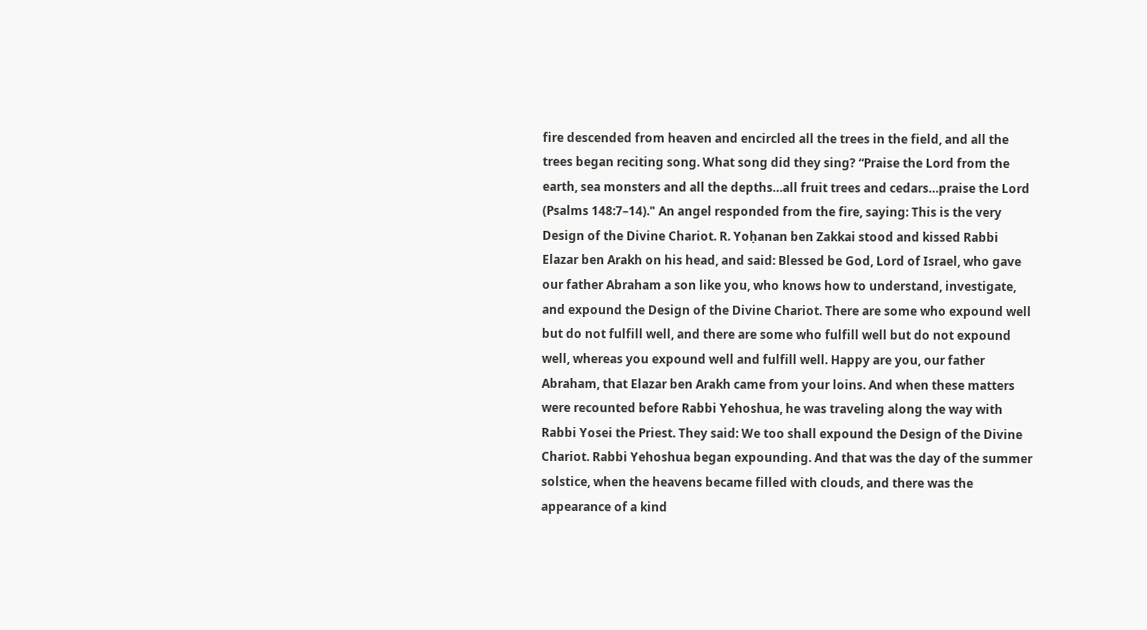fire descended from heaven and encircled all the trees in the field, and all the trees began reciting song. What song did they sing? “Praise the Lord from the earth, sea monsters and all the depths…all fruit trees and cedars…praise the Lord (Psalms 148:7–14)." An angel responded from the fire, saying: This is the very Design of the Divine Chariot. R. Yoḥanan ben Zakkai stood and kissed Rabbi Elazar ben Arakh on his head, and said: Blessed be God, Lord of Israel, who gave our father Abraham a son like you, who knows how to understand, investigate, and expound the Design of the Divine Chariot. There are some who expound well but do not fulfill well, and there are some who fulfill well but do not expound well, whereas you expound well and fulfill well. Happy are you, our father Abraham, that Elazar ben Arakh came from your loins. And when these matters were recounted before Rabbi Yehoshua, he was traveling along the way with Rabbi Yosei the Priest. They said: We too shall expound the Design of the Divine Chariot. Rabbi Yehoshua began expounding. And that was the day of the summer solstice, when the heavens became filled with clouds, and there was the appearance of a kind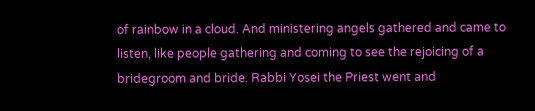of rainbow in a cloud. And ministering angels gathered and came to listen, like people gathering and coming to see the rejoicing of a bridegroom and bride. Rabbi Yosei the Priest went and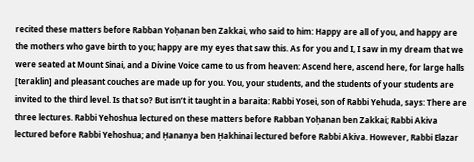recited these matters before Rabban Yoḥanan ben Zakkai, who said to him: Happy are all of you, and happy are the mothers who gave birth to you; happy are my eyes that saw this. As for you and I, I saw in my dream that we were seated at Mount Sinai, and a Divine Voice came to us from heaven: Ascend here, ascend here, for large halls [teraklin] and pleasant couches are made up for you. You, your students, and the students of your students are invited to the third level. Is that so? But isn’t it taught in a baraita: Rabbi Yosei, son of Rabbi Yehuda, says: There are three lectures. Rabbi Yehoshua lectured on these matters before Rabban Yoḥanan ben Zakkai; Rabbi Akiva lectured before Rabbi Yehoshua; and Ḥananya ben Ḥakhinai lectured before Rabbi Akiva. However, Rabbi Elazar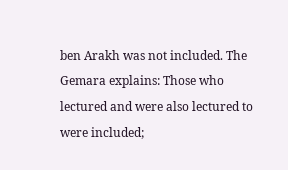ben Arakh was not included. The Gemara explains: Those who lectured and were also lectured to were included;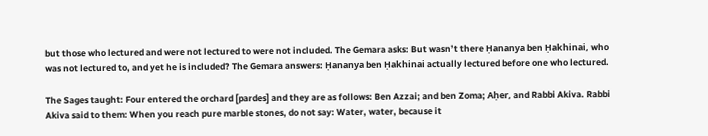but those who lectured and were not lectured to were not included. The Gemara asks: But wasn’t there Ḥananya ben Ḥakhinai, who was not lectured to, and yet he is included? The Gemara answers: Ḥananya ben Ḥakhinai actually lectured before one who lectured.

The Sages taught: Four entered the orchard [pardes] and they are as follows: Ben Azzai; and ben Zoma; Aḥer, and Rabbi Akiva. Rabbi Akiva said to them: When you reach pure marble stones, do not say: Water, water, because it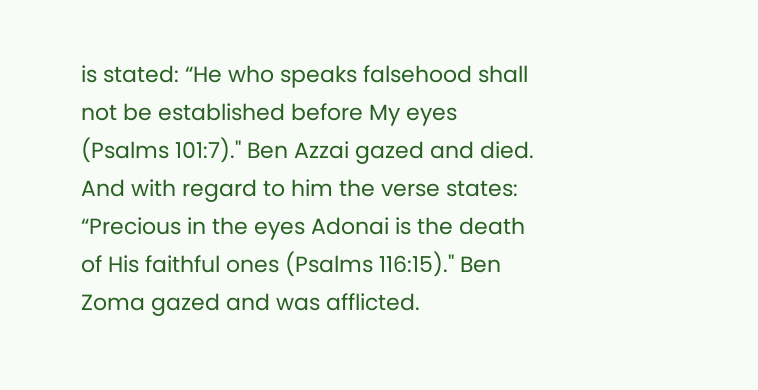is stated: “He who speaks falsehood shall not be established before My eyes (Psalms 101:7)." Ben Azzai gazed and died. And with regard to him the verse states: “Precious in the eyes Adonai is the death of His faithful ones (Psalms 116:15)." Ben Zoma gazed and was afflicted.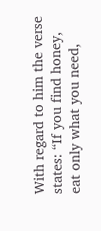With regard to him the verse states: “If you find honey, eat only what you need,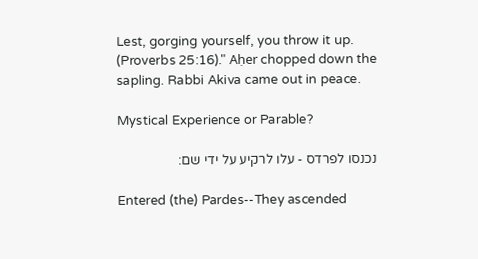Lest, gorging yourself, you throw it up. (Proverbs 25:16)." Aḥer chopped down the sapling. Rabbi Akiva came out in peace.

Mystical Experience or Parable?

נכנסו לפרדס - עלו לרקיע על ידי שם:

Entered (the) Pardes--They ascended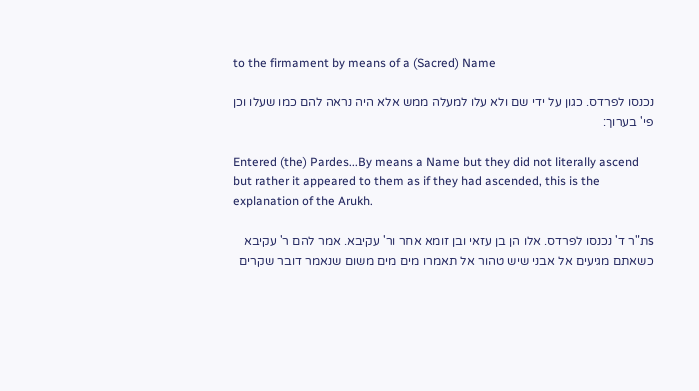to the firmament by means of a (Sacred) Name

נכנסו לפרדס. כגון על ידי שם ולא עלו למעלה ממש אלא היה נראה להם כמו שעלו וכן פי' בערוך:

Entered (the) Pardes...By means a Name but they did not literally ascend but rather it appeared to them as if they had ascended, this is the explanation of the Arukh.

sת"ר ד' נכנסו לפרדס. אלו הן בן עזאי ובן זומא אחר ור' עקיבא. אמר להם ר' עקיבא כשאתם מגיעים אל אבני שיש טהור אל תאמרו מים מים משום שנאמר דובר שקרים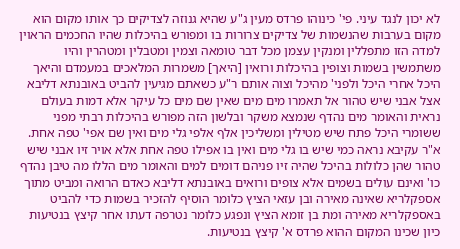לא יכון לנגד עיני. פי' כינוהו פרדס מעין ג"ע שהיא גנוזה לצדיקים כך אותו מקום הוא מקום בערבות שהנשמות של צדיקים צרורות בו ומפורש בהיכלות שהיו החכמים הראוין למדה הזו מתפללין ומנקין עצמן מכל דבר טומאה וצמין ומטבלין ומטהרין והיו משתמשין בשמות וצופין בהיכלות ורואין [היאך] משמרות המלאכים במעמדם והיאך היכל אחרי היכל ולפני' מהיכל וצוה אותם ר"ע כשאתם מגיעין להביט באובנתא דליבא אצל אבני שיש טהור אל תאמרו מים מים שאין שם מים כל עיקר אלא דמות בעולם נראית והאומר מים נהדף שנמצא משקר ובלשון הזה מפורש בהיכלות רבתי מפני ששומרי היכל פתח שיש מטילין ומשליכין אלף אלפי גלי מים ואין שם אפי' טפה אחת. א"ר עקיבא נראה כמי שיש בו גלי מים ואין בו אפילו טפה אחת אלא אויר זיו אבני שיש טהור שהן כלולות בהיכל שהיה זיו פניהם דומים למים והאומר מים הללו מה טיבן נהדף כו' ואינם עולים בשמים אלא צופים ורואים באובנתא דליבא כאדם הרואה ומביט מתוך אספקלריא שאינה מאירה ובן עזאי הציץ כלומר הוסיף להזכיר בשמות כדי להביט באספקלריא מאירה ומת בן זומא הציץ ונפגע כלומר נטרפה דעתו אחר קיצץ בנטיעות כיון שכינו המקום ההוא פרדס א' קיצץ בנטיעות.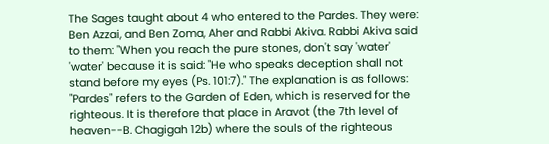The Sages taught about 4 who entered to the Pardes. They were: Ben Azzai, and Ben Zoma, Aher and Rabbi Akiva. Rabbi Akiva said to them: "When you reach the pure stones, don't say 'water' 'water' because it is said: "He who speaks deception shall not stand before my eyes (Ps. 101:7)." The explanation is as follows: "Pardes" refers to the Garden of Eden, which is reserved for the righteous. It is therefore that place in Aravot (the 7th level of heaven--B. Chagigah 12b) where the souls of the righteous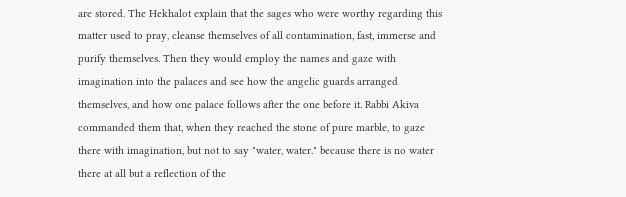are stored. The Hekhalot explain that the sages who were worthy regarding this matter used to pray, cleanse themselves of all contamination, fast, immerse and purify themselves. Then they would employ the names and gaze with imagination into the palaces and see how the angelic guards arranged themselves, and how one palace follows after the one before it. Rabbi Akiva commanded them that, when they reached the stone of pure marble, to gaze there with imagination, but not to say "water, water." because there is no water there at all but a reflection of the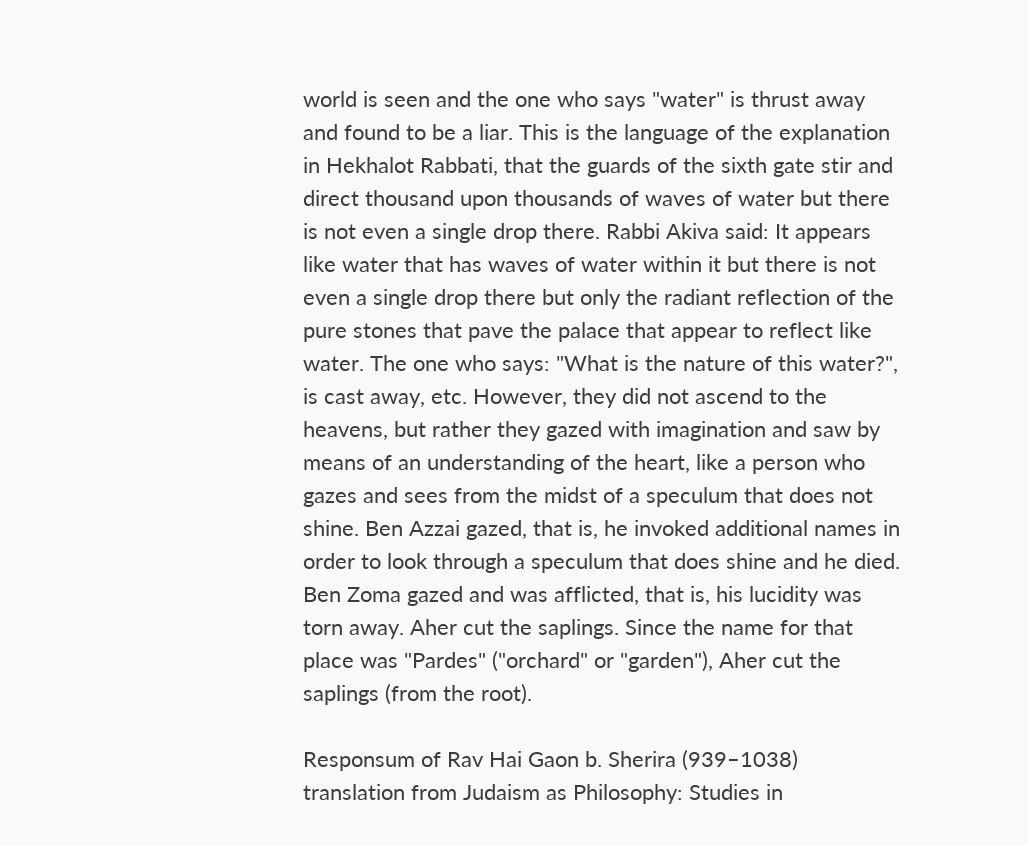world is seen and the one who says "water" is thrust away and found to be a liar. This is the language of the explanation in Hekhalot Rabbati, that the guards of the sixth gate stir and direct thousand upon thousands of waves of water but there is not even a single drop there. Rabbi Akiva said: It appears like water that has waves of water within it but there is not even a single drop there but only the radiant reflection of the pure stones that pave the palace that appear to reflect like water. The one who says: "What is the nature of this water?", is cast away, etc. However, they did not ascend to the heavens, but rather they gazed with imagination and saw by means of an understanding of the heart, like a person who gazes and sees from the midst of a speculum that does not shine. Ben Azzai gazed, that is, he invoked additional names in order to look through a speculum that does shine and he died. Ben Zoma gazed and was afflicted, that is, his lucidity was torn away. Aher cut the saplings. Since the name for that place was "Pardes" ("orchard" or "garden"), Aher cut the saplings (from the root).

Responsum of Rav Hai Gaon b. Sherira (939–1038) translation from Judaism as Philosophy: Studies in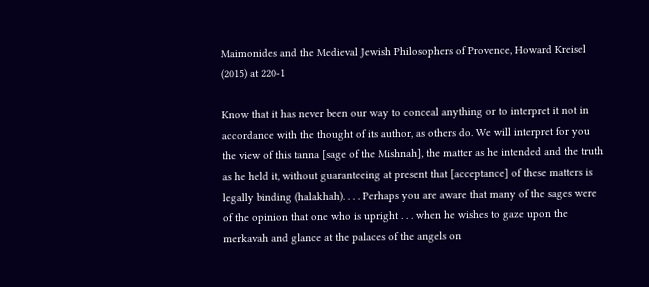Maimonides and the Medieval Jewish Philosophers of Provence, Howard Kreisel (2015) at 220-1

Know that it has never been our way to conceal anything or to interpret it not in accordance with the thought of its author, as others do. We will interpret for you the view of this tanna [sage of the Mishnah], the matter as he intended and the truth as he held it, without guaranteeing at present that [acceptance] of these matters is legally binding (halakhah). . . . Perhaps you are aware that many of the sages were of the opinion that one who is upright . . . when he wishes to gaze upon the merkavah and glance at the palaces of the angels on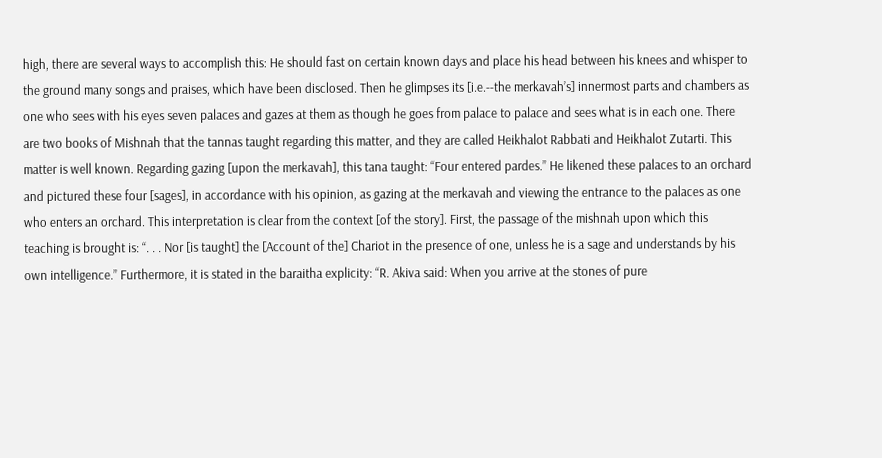high, there are several ways to accomplish this: He should fast on certain known days and place his head between his knees and whisper to the ground many songs and praises, which have been disclosed. Then he glimpses its [i.e.--the merkavah’s] innermost parts and chambers as one who sees with his eyes seven palaces and gazes at them as though he goes from palace to palace and sees what is in each one. There are two books of Mishnah that the tannas taught regarding this matter, and they are called Heikhalot Rabbati and Heikhalot Zutarti. This matter is well known. Regarding gazing [upon the merkavah], this tana taught: “Four entered pardes.” He likened these palaces to an orchard and pictured these four [sages], in accordance with his opinion, as gazing at the merkavah and viewing the entrance to the palaces as one who enters an orchard. This interpretation is clear from the context [of the story]. First, the passage of the mishnah upon which this teaching is brought is: “. . . Nor [is taught] the [Account of the] Chariot in the presence of one, unless he is a sage and understands by his own intelligence.” Furthermore, it is stated in the baraitha explicity: “R. Akiva said: When you arrive at the stones of pure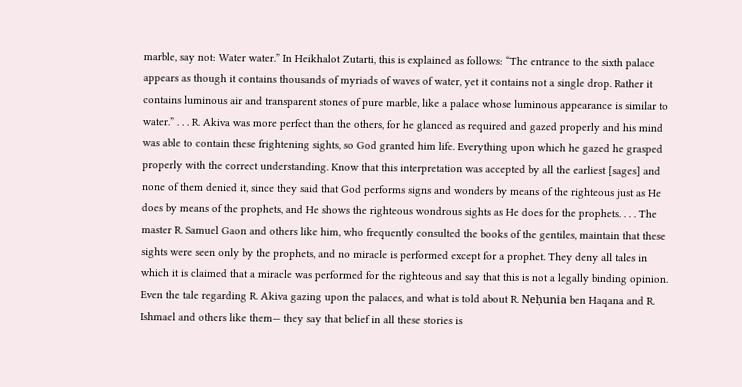marble, say not: Water water.” In Heikhalot Zutarti, this is explained as follows: “The entrance to the sixth palace appears as though it contains thousands of myriads of waves of water, yet it contains not a single drop. Rather it contains luminous air and transparent stones of pure marble, like a palace whose luminous appearance is similar to water.” . . . R. Akiva was more perfect than the others, for he glanced as required and gazed properly and his mind was able to contain these frightening sights, so God granted him life. Everything upon which he gazed he grasped properly with the correct understanding. Know that this interpretation was accepted by all the earliest [sages] and none of them denied it, since they said that God performs signs and wonders by means of the righteous just as He does by means of the prophets, and He shows the righteous wondrous sights as He does for the prophets. . . . The master R. Samuel Gaon and others like him, who frequently consulted the books of the gentiles, maintain that these sights were seen only by the prophets, and no miracle is performed except for a prophet. They deny all tales in which it is claimed that a miracle was performed for the righteous and say that this is not a legally binding opinion. Even the tale regarding R. Akiva gazing upon the palaces, and what is told about R. Neḥunia ben Haqana and R. Ishmael and others like them— they say that belief in all these stories is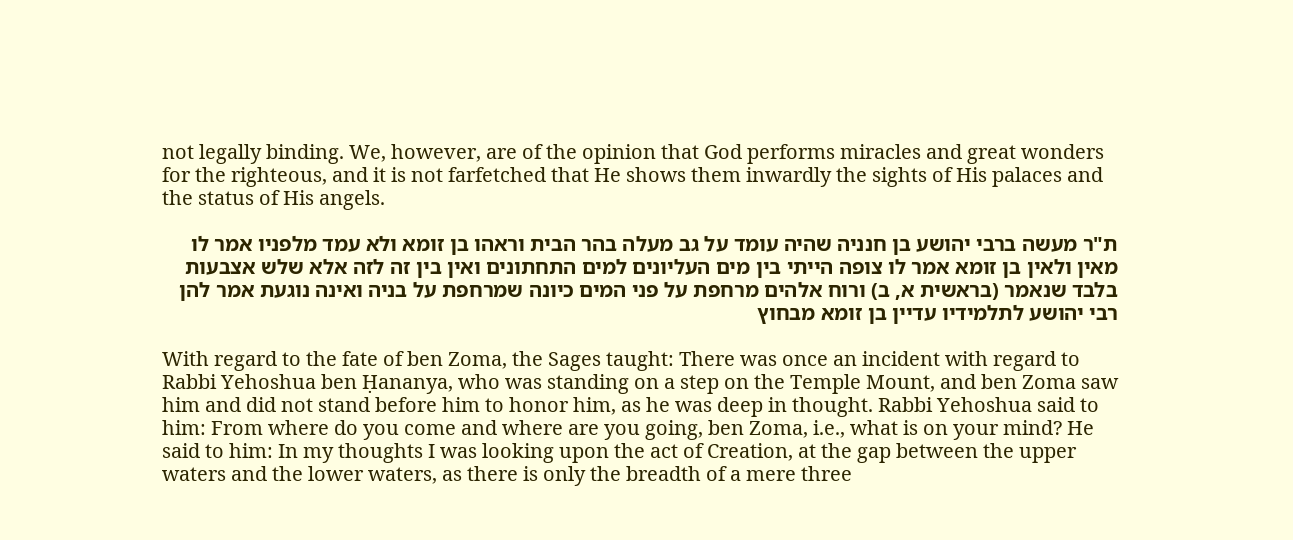not legally binding. We, however, are of the opinion that God performs miracles and great wonders for the righteous, and it is not farfetched that He shows them inwardly the sights of His palaces and the status of His angels.

ת"ר מעשה ברבי יהושע בן חנניה שהיה עומד על גב מעלה בהר הבית וראהו בן זומא ולא עמד מלפניו אמר לו מאין ולאין בן זומא אמר לו צופה הייתי בין מים העליונים למים התחתונים ואין בין זה לזה אלא שלש אצבעות בלבד שנאמר (בראשית א, ב) ורוח אלהים מרחפת על פני המים כיונה שמרחפת על בניה ואינה נוגעת אמר להן רבי יהושע לתלמידיו עדיין בן זומא מבחוץ

With regard to the fate of ben Zoma, the Sages taught: There was once an incident with regard to Rabbi Yehoshua ben Ḥananya, who was standing on a step on the Temple Mount, and ben Zoma saw him and did not stand before him to honor him, as he was deep in thought. Rabbi Yehoshua said to him: From where do you come and where are you going, ben Zoma, i.e., what is on your mind? He said to him: In my thoughts I was looking upon the act of Creation, at the gap between the upper waters and the lower waters, as there is only the breadth of a mere three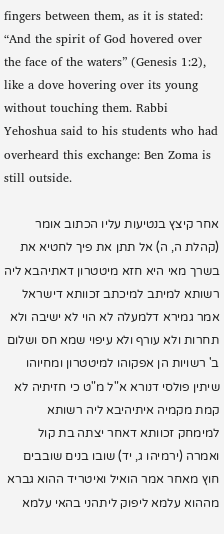fingers between them, as it is stated: “And the spirit of God hovered over the face of the waters” (Genesis 1:2), like a dove hovering over its young without touching them. Rabbi Yehoshua said to his students who had overheard this exchange: Ben Zoma is still outside.

אחר קיצץ בנטיעות עליו הכתוב אומר (קהלת ה, ה) אל תתן את פיך לחטיא את בשרך מאי היא חזא מיטטרון דאתיהבא ליה רשותא למיתב למיכתב זכוותא דישראל אמר גמירא דלמעלה לא הוי לא ישיבה ולא תחרות ולא עורף ולא עיפוי שמא חס ושלום ב' רשויות הן אפקוהו למיטטרון ומחיוהו שיתין פולסי דנורא א"ל מ"ט כי חזיתיה לא קמת מקמיה איתיהיבא ליה רשותא למימחק זכוותא דאחר יצתה בת קול ואמרה (ירמיהו ג, יד) שובו בנים שובבים חוץ מאחר אמר הואיל ואיטריד ההוא גברא מההוא עלמא ליפוק ליתהני בהאי עלמא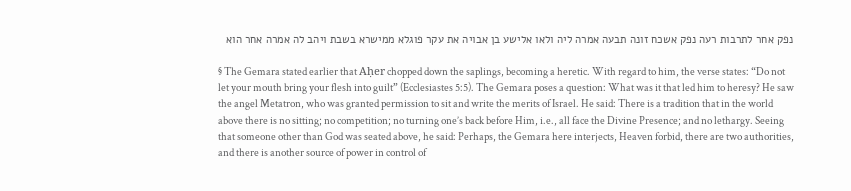נפק אחר לתרבות רעה נפק אשכח זונה תבעה אמרה ליה ולאו אלישע בן אבויה את עקר פוגלא ממישרא בשבת ויהב לה אמרה אחר הוא

§ The Gemara stated earlier that Aḥer chopped down the saplings, becoming a heretic. With regard to him, the verse states: “Do not let your mouth bring your flesh into guilt” (Ecclesiastes 5:5). The Gemara poses a question: What was it that led him to heresy? He saw the angel Metatron, who was granted permission to sit and write the merits of Israel. He said: There is a tradition that in the world above there is no sitting; no competition; no turning one’s back before Him, i.e., all face the Divine Presence; and no lethargy. Seeing that someone other than God was seated above, he said: Perhaps, the Gemara here interjects, Heaven forbid, there are two authorities, and there is another source of power in control of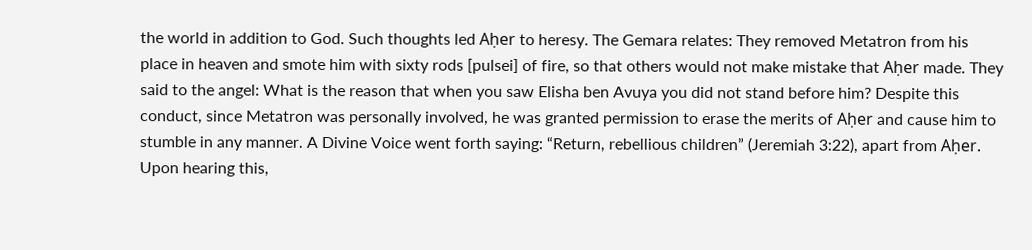the world in addition to God. Such thoughts led Aḥer to heresy. The Gemara relates: They removed Metatron from his place in heaven and smote him with sixty rods [pulsei] of fire, so that others would not make mistake that Aḥer made. They said to the angel: What is the reason that when you saw Elisha ben Avuya you did not stand before him? Despite this conduct, since Metatron was personally involved, he was granted permission to erase the merits of Aḥer and cause him to stumble in any manner. A Divine Voice went forth saying: “Return, rebellious children” (Jeremiah 3:22), apart from Aḥer. Upon hearing this,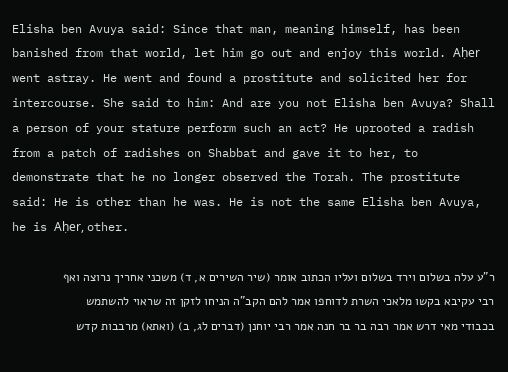Elisha ben Avuya said: Since that man, meaning himself, has been banished from that world, let him go out and enjoy this world. Aḥer went astray. He went and found a prostitute and solicited her for intercourse. She said to him: And are you not Elisha ben Avuya? Shall a person of your stature perform such an act? He uprooted a radish from a patch of radishes on Shabbat and gave it to her, to demonstrate that he no longer observed the Torah. The prostitute said: He is other than he was. He is not the same Elisha ben Avuya, he is Aḥer, other.

ר"ע עלה בשלום וירד בשלום ועליו הכתוב אומר (שיר השירים א, ד) משכני אחריך נרוצה ואף רבי עקיבא בקשו מלאכי השרת לדוחפו אמר להם הקב"ה הניחו לזקן זה שראוי להשתמש בכבודי מאי דרש אמר רבה בר בר חנה אמר רבי יוחנן (דברים לג, ב) (ואתא) מרבבות קדש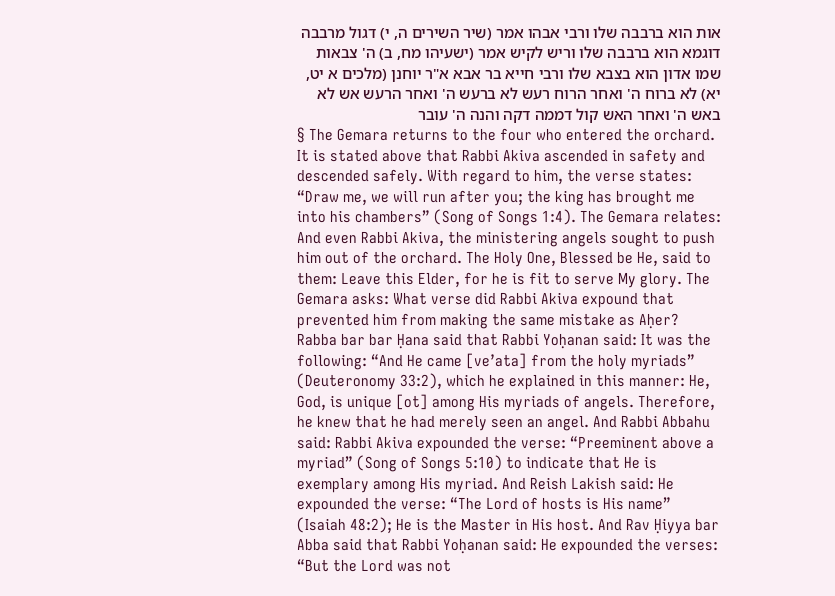אות הוא ברבבה שלו ורבי אבהו אמר (שיר השירים ה, י) דגול מרבבה דוגמא הוא ברבבה שלו וריש לקיש אמר (ישעיהו מח, ב) ה' צבאות שמו אדון הוא בצבא שלו ורבי חייא בר אבא א"ר יוחנן (מלכים א יט, יא) לא ברוח ה' ואחר הרוח רעש לא ברעש ה' ואחר הרעש אש לא באש ה' ואחר האש קול דממה דקה והנה ה' עובר
§ The Gemara returns to the four who entered the orchard. It is stated above that Rabbi Akiva ascended in safety and descended safely. With regard to him, the verse states: “Draw me, we will run after you; the king has brought me into his chambers” (Song of Songs 1:4). The Gemara relates: And even Rabbi Akiva, the ministering angels sought to push him out of the orchard. The Holy One, Blessed be He, said to them: Leave this Elder, for he is fit to serve My glory. The Gemara asks: What verse did Rabbi Akiva expound that prevented him from making the same mistake as Aḥer? Rabba bar bar Ḥana said that Rabbi Yoḥanan said: It was the following: “And He came [ve’ata] from the holy myriads” (Deuteronomy 33:2), which he explained in this manner: He, God, is unique [ot] among His myriads of angels. Therefore, he knew that he had merely seen an angel. And Rabbi Abbahu said: Rabbi Akiva expounded the verse: “Preeminent above a myriad” (Song of Songs 5:10) to indicate that He is exemplary among His myriad. And Reish Lakish said: He expounded the verse: “The Lord of hosts is His name” (Isaiah 48:2); He is the Master in His host. And Rav Ḥiyya bar Abba said that Rabbi Yoḥanan said: He expounded the verses: “But the Lord was not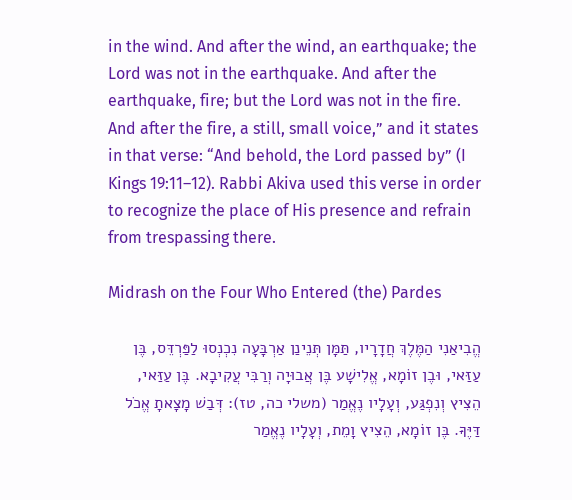in the wind. And after the wind, an earthquake; the Lord was not in the earthquake. And after the earthquake, fire; but the Lord was not in the fire. And after the fire, a still, small voice,” and it states in that verse: “And behold, the Lord passed by” (I Kings 19:11–12). Rabbi Akiva used this verse in order to recognize the place of His presence and refrain from trespassing there.

Midrash on the Four Who Entered (the) Pardes

הֱבִיאַנִי הַמֶּלֶךְ חֲדָרָיו, תַּמָּן תְּנֵינַן אַרְבָּעָה נִכְנְסוּ לַפַּרְדֵּס, בֶּן עַזַּאי, וּבֶן זוֹמָא, אֱלִישָׁע בֶּן אֲבוּיָה וְרַבִּי עֲקִיבָא. בֶּן עַזַּאי, הֵצִיץ וְנִפְגַּע, וְעָלָיו נֶאֱמַר (משלי כה, טז): דְּבַשׁ מָצָאתָ אֱכֹל דַּיֶּךָּ. בֶּן זוֹמָא, הֵצִיץ וָמֵת, וְעָלָיו נֶאֱמַר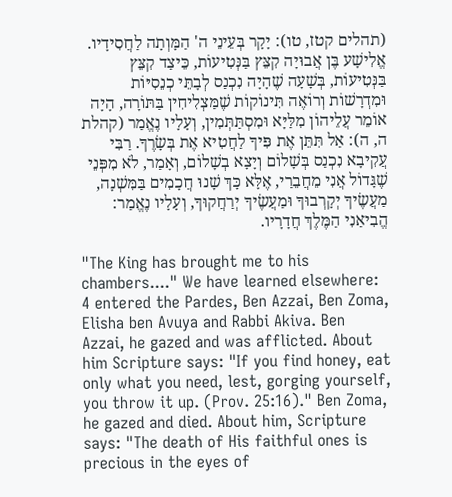(תהלים קטז, טו): יָקָר בְּעֵינֵי ה' הַמָּוְתָה לַחֲסִידָיו. אֱלִישָׁע בֶּן אֲבוּיָה קִצֵּץ בַּנְּטִיעוֹת, כֵּיצַד קִצֵּץ בַּנְּטִיעוֹת, בְּשָׁעָה שֶׁהָיָה נִכְנַס לְבָתֵּי כְנֵסִיּוֹת וּמִדְרָשׁוֹת וְרוֹאֶה תִּינוֹקוֹת שֶׁמַּצְלִיחִין בַּתּוֹרָה, הָיָה אוֹמֵר עֲלֵיהוֹן מִלַּיָּא וּמִסְתַּתְּמִין, וְעָלָיו נֶאֱמַר (קהלת ה, ה): אַל תִּתֵּן אֶת פִּיךָ לַחֲטִיא אֶת בְּשָׂרֶךָ. רַבִּי עֲקִיבָא נִכְנַס בְּשָׁלוֹם וְיָצָא בְשָׁלוֹם, וְאָמַר, לֹא מִפְּנֵי שֶׁגָּדוֹל אֲנִי מֵחֲבֵרַי, אֶלָּא כָּךְ שָׁנוּ חֲכָמִים בַּמִּשְׁנָה, מַעֲשֶׂיךָ יְקָרְבוּךָ וּמַעֲשֶׂיךָ יְרַחֲקוּךָ, וְעָלָיו נֶאֱמַר: הֱבִיאַנִי הַמֶּלֶךְ חֲדָרָיו.

"The King has brought me to his chambers...." We have learned elsewhere: 4 entered the Pardes, Ben Azzai, Ben Zoma, Elisha ben Avuya and Rabbi Akiva. Ben Azzai, he gazed and was afflicted. About him Scripture says: "If you find honey, eat only what you need, lest, gorging yourself, you throw it up. (Prov. 25:16)." Ben Zoma, he gazed and died. About him, Scripture says: "The death of His faithful ones is precious in the eyes of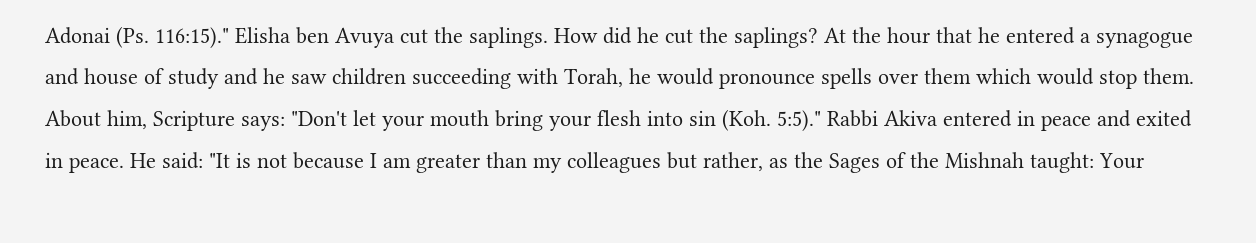Adonai (Ps. 116:15)." Elisha ben Avuya cut the saplings. How did he cut the saplings? At the hour that he entered a synagogue and house of study and he saw children succeeding with Torah, he would pronounce spells over them which would stop them. About him, Scripture says: "Don't let your mouth bring your flesh into sin (Koh. 5:5)." Rabbi Akiva entered in peace and exited in peace. He said: "It is not because I am greater than my colleagues but rather, as the Sages of the Mishnah taught: Your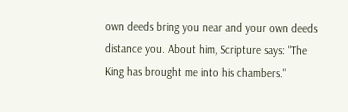own deeds bring you near and your own deeds distance you. About him, Scripture says: "The King has brought me into his chambers."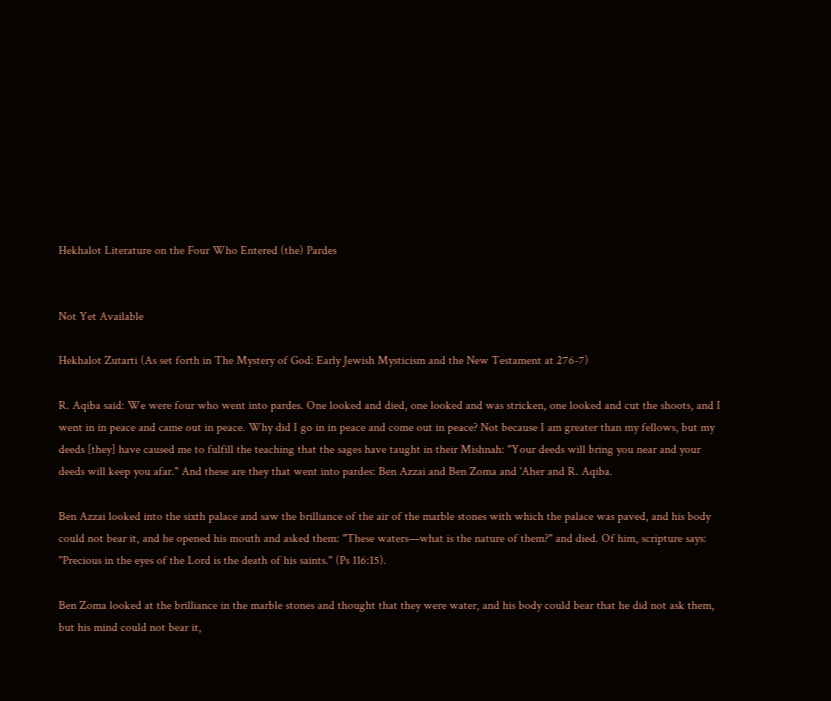Hekhalot Literature on the Four Who Entered (the) Pardes


Not Yet Available

Hekhalot Zutarti (As set forth in The Mystery of God: Early Jewish Mysticism and the New Testament at 276-7)

R. Aqiba said: We were four who went into pardes. One looked and died, one looked and was stricken, one looked and cut the shoots, and I went in in peace and came out in peace. Why did I go in in peace and come out in peace? Not because I am greater than my fellows, but my deeds [they] have caused me to fulfill the teaching that the sages have taught in their Mishnah: "Your deeds will bring you near and your deeds will keep you afar." And these are they that went into pardes: Ben Azzai and Ben Zoma and 'Aher and R. Aqiba.

Ben Azzai looked into the sixth palace and saw the brilliance of the air of the marble stones with which the palace was paved, and his body could not bear it, and he opened his mouth and asked them: "These waters—what is the nature of them?" and died. Of him, scripture says: "Precious in the eyes of the Lord is the death of his saints." (Ps 116:15).

Ben Zoma looked at the brilliance in the marble stones and thought that they were water, and his body could bear that he did not ask them, but his mind could not bear it,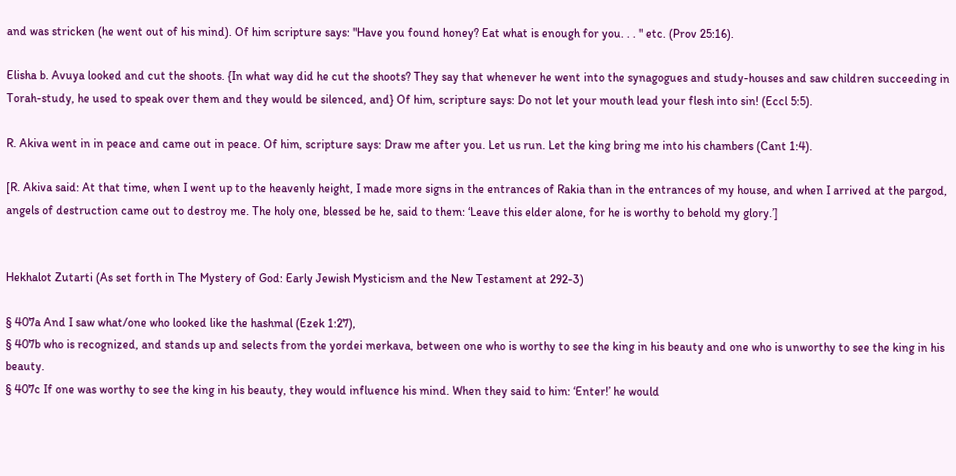and was stricken (he went out of his mind). Of him scripture says: "Have you found honey? Eat what is enough for you. . . " etc. (Prov 25:16).

Elisha b. Avuya looked and cut the shoots. {In what way did he cut the shoots? They say that whenever he went into the synagogues and study-houses and saw children succeeding in Torah-study, he used to speak over them and they would be silenced, and} Of him, scripture says: Do not let your mouth lead your flesh into sin! (Eccl 5:5).

R. Akiva went in in peace and came out in peace. Of him, scripture says: Draw me after you. Let us run. Let the king bring me into his chambers (Cant 1:4).

[R. Akiva said: At that time, when I went up to the heavenly height, I made more signs in the entrances of Rakia than in the entrances of my house, and when I arrived at the pargod, angels of destruction came out to destroy me. The holy one, blessed be he, said to them: ‘Leave this elder alone, for he is worthy to behold my glory.’]


Hekhalot Zutarti (As set forth in The Mystery of God: Early Jewish Mysticism and the New Testament at 292-3)

§ 407a And I saw what/one who looked like the hashmal (Ezek 1:27),
§ 407b who is recognized, and stands up and selects from the yordei merkava, between one who is worthy to see the king in his beauty and one who is unworthy to see the king in his beauty.
§ 407c If one was worthy to see the king in his beauty, they would influence his mind. When they said to him: ‘Enter!’ he would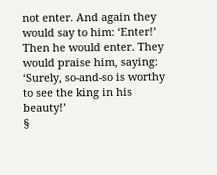not enter. And again they would say to him: ‘Enter!’ Then he would enter. They would praise him, saying: ‘Surely, so-and-so is worthy to see the king in his beauty!’
§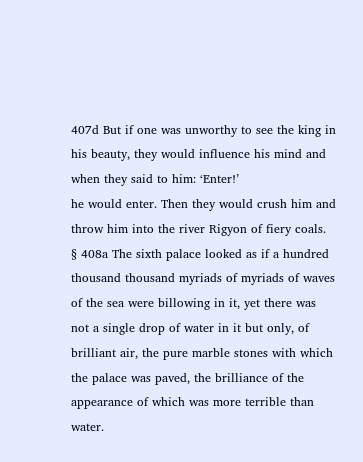407d But if one was unworthy to see the king in his beauty, they would influence his mind and when they said to him: ‘Enter!’
he would enter. Then they would crush him and throw him into the river Rigyon of fiery coals.
§ 408a The sixth palace looked as if a hundred thousand thousand myriads of myriads of waves of the sea were billowing in it, yet there was not a single drop of water in it but only, of brilliant air, the pure marble stones with which the palace was paved, the brilliance of the appearance of which was more terrible than water.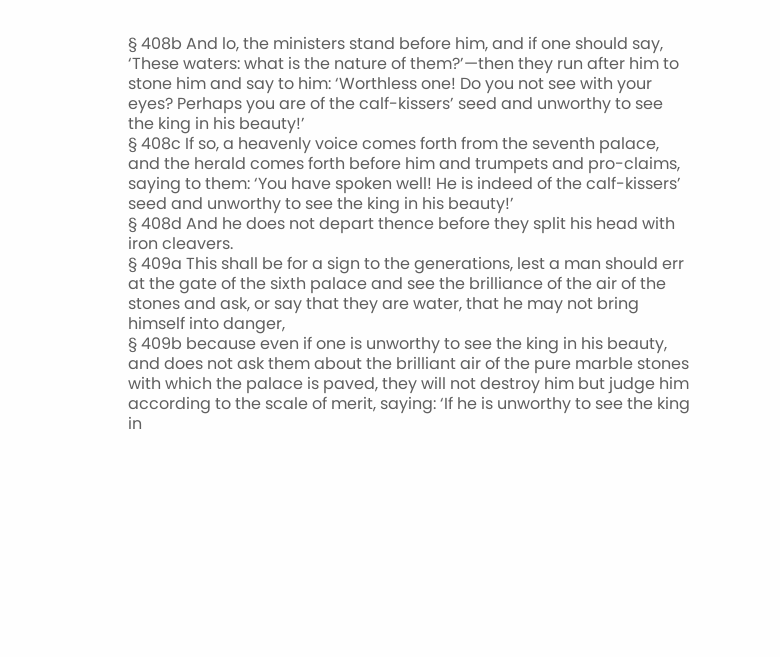§ 408b And lo, the ministers stand before him, and if one should say, ‘These waters: what is the nature of them?’—then they run after him to stone him and say to him: ‘Worthless one! Do you not see with your eyes? Perhaps you are of the calf-kissers’ seed and unworthy to see the king in his beauty!’
§ 408c If so, a heavenly voice comes forth from the seventh palace, and the herald comes forth before him and trumpets and pro-claims, saying to them: ‘You have spoken well! He is indeed of the calf-kissers’ seed and unworthy to see the king in his beauty!’
§ 408d And he does not depart thence before they split his head with
iron cleavers.
§ 409a This shall be for a sign to the generations, lest a man should err at the gate of the sixth palace and see the brilliance of the air of the stones and ask, or say that they are water, that he may not bring himself into danger,
§ 409b because even if one is unworthy to see the king in his beauty, and does not ask them about the brilliant air of the pure marble stones with which the palace is paved, they will not destroy him but judge him according to the scale of merit, saying: ‘If he is unworthy to see the king in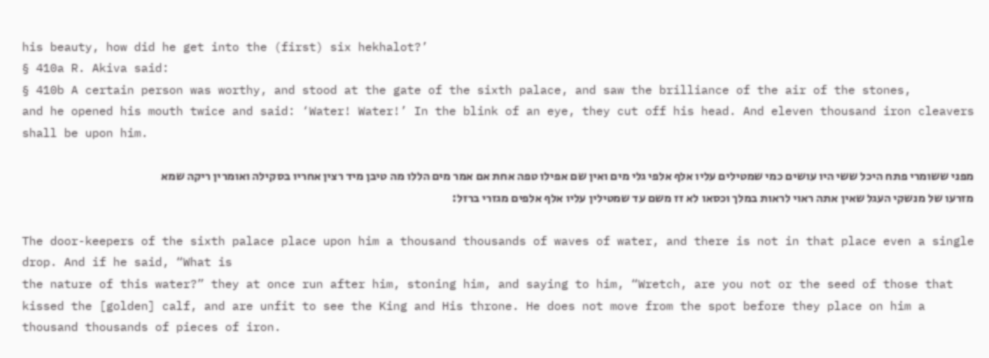his beauty, how did he get into the (first) six hekhalot?’
§ 410a R. Akiva said:
§ 410b A certain person was worthy, and stood at the gate of the sixth palace, and saw the brilliance of the air of the stones,
and he opened his mouth twice and said: ‘Water! Water!’ In the blink of an eye, they cut off his head. And eleven thousand iron cleavers shall be upon him.

מפני ששומרי פתח היכל ששי היו עושים כמי שמטילים עליו אלף אלפי גלי מים ואין שם אפילו טפה אחת אם אמר מים הללו מה טיבן מיד רצין אחריו בסקילה ואומרין ריקה שמא מזרעו של מנשקי העגל שאין אתה ראוי לראות במלך וכסאו לא זז משם עד שמטילין עליו אלף אלפים מגזרי ברזל:

The door-keepers of the sixth palace place upon him a thousand thousands of waves of water, and there is not in that place even a single drop. And if he said, “What is
the nature of this water?” they at once run after him, stoning him, and saying to him, “Wretch, are you not or the seed of those that kissed the [golden] calf, and are unfit to see the King and His throne. He does not move from the spot before they place on him a thousand thousands of pieces of iron.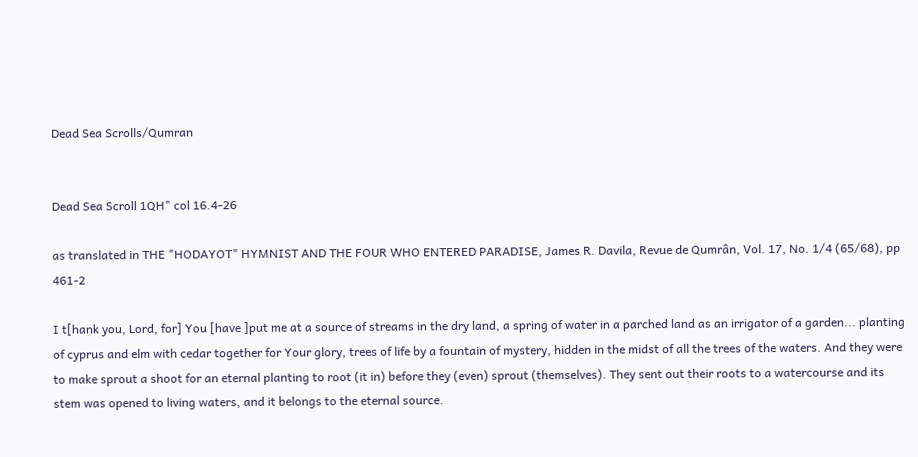Dead Sea Scrolls/Qumran


Dead Sea Scroll 1QH" col 16.4-26

as translated in THE "HODAYOT" HYMNIST AND THE FOUR WHO ENTERED PARADISE, James R. Davila, Revue de Qumrân, Vol. 17, No. 1/4 (65/68), pp 461-2

I t[hank you, Lord, for] You [have ]put me at a source of streams in the dry land, a spring of water in a parched land as an irrigator of a garden... planting of cyprus and elm with cedar together for Your glory, trees of life by a fountain of mystery, hidden in the midst of all the trees of the waters. And they were to make sprout a shoot for an eternal planting to root (it in) before they (even) sprout (themselves). They sent out their roots to a watercourse and its stem was opened to living waters, and it belongs to the eternal source.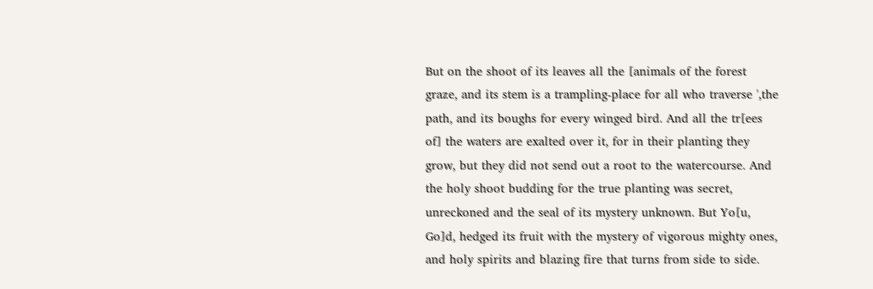But on the shoot of its leaves all the [animals of the forest graze, and its stem is a trampling-place for all who traverse ',the path, and its boughs for every winged bird. And all the tr[ees of] the waters are exalted over it, for in their planting they grow, but they did not send out a root to the watercourse. And the holy shoot budding for the true planting was secret, unreckoned and the seal of its mystery unknown. But Yo[u, Go]d, hedged its fruit with the mystery of vigorous mighty ones, and holy spirits and blazing fire that turns from side to side.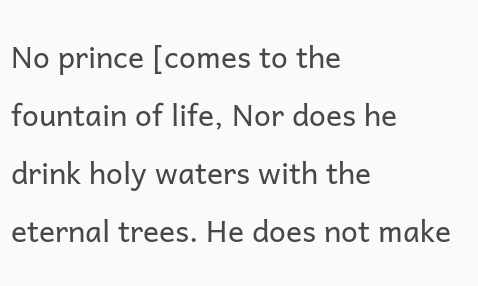No prince [comes to the fountain of life, Nor does he drink holy waters with the eternal trees. He does not make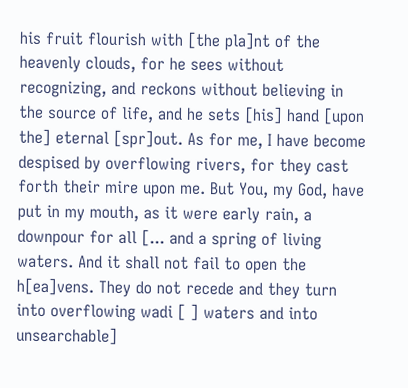his fruit flourish with [the pla]nt of the heavenly clouds, for he sees without recognizing, and reckons without believing in the source of life, and he sets [his] hand [upon the] eternal [spr]out. As for me, I have become despised by overflowing rivers, for they cast forth their mire upon me. But You, my God, have put in my mouth, as it were early rain, a downpour for all [... and a spring of living waters. And it shall not fail to open the h[ea]vens. They do not recede and they turn into overflowing wadi [ ] waters and into unsearchable]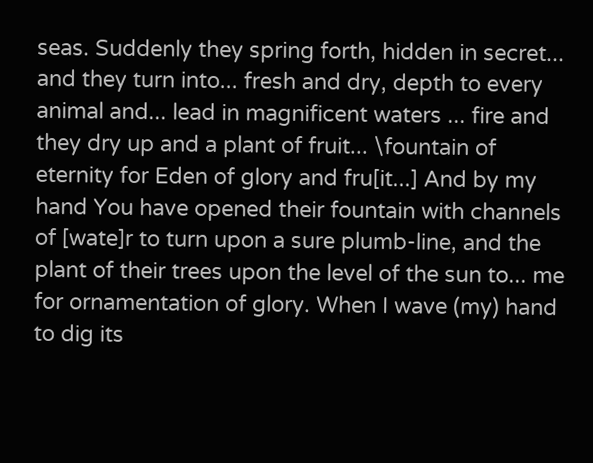seas. Suddenly they spring forth, hidden in secret... and they turn into... fresh and dry, depth to every animal and... lead in magnificent waters ... fire and they dry up and a plant of fruit... \fountain of eternity for Eden of glory and fru[it...] And by my hand You have opened their fountain with channels of [wate]r to turn upon a sure plumb-line, and the plant of their trees upon the level of the sun to... me for ornamentation of glory. When I wave (my) hand to dig its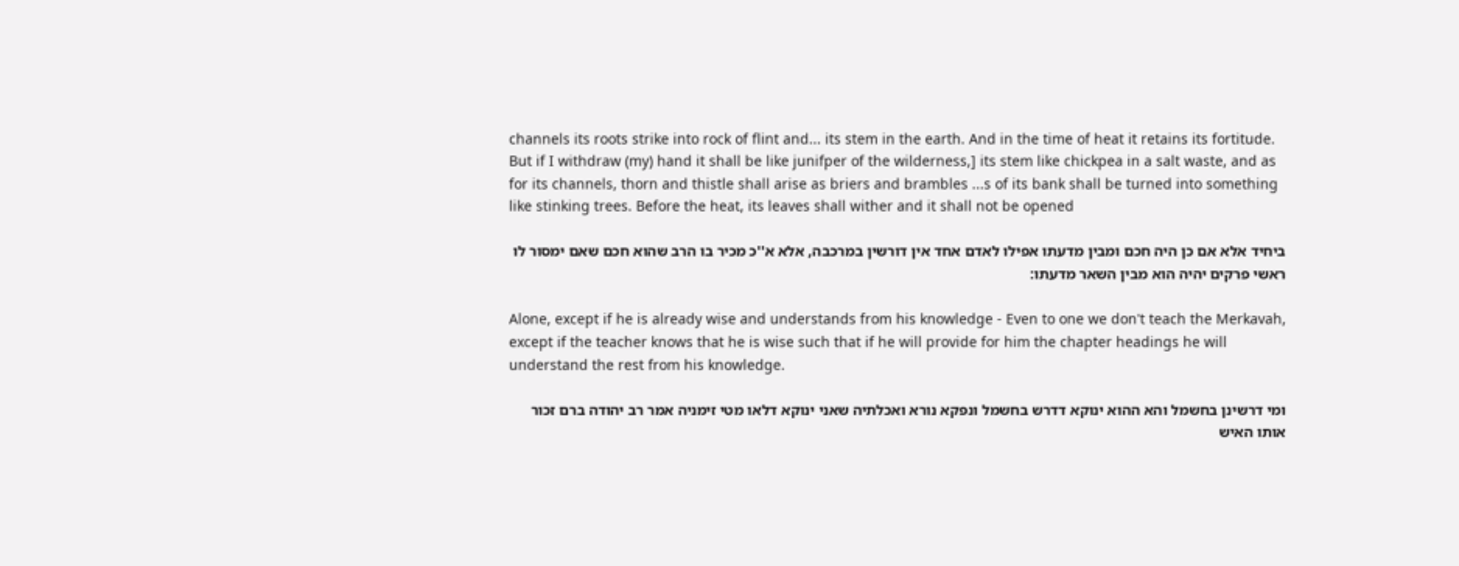channels its roots strike into rock of flint and... its stem in the earth. And in the time of heat it retains its fortitude. But if I withdraw (my) hand it shall be like junifper of the wilderness,] its stem like chickpea in a salt waste, and as for its channels, thorn and thistle shall arise as briers and brambles ...s of its bank shall be turned into something like stinking trees. Before the heat, its leaves shall wither and it shall not be opened

ביחיד אלא אם כן היה חכם ומבין מדעתו אפילו לאדם אחד אין דורשין במרכבה, אלא א''כ מכיר בו הרב שהוא חכם שאם ימסור לו ראשי פרקים יהיה הוא מבין השאר מדעתו:

Alone, except if he is already wise and understands from his knowledge - Even to one we don't teach the Merkavah, except if the teacher knows that he is wise such that if he will provide for him the chapter headings he will understand the rest from his knowledge.

ומי דרשינן בחשמל והא ההוא ינוקא דדרש בחשמל ונפקא נורא ואכלתיה שאני ינוקא דלאו מטי זימניה אמר רב יהודה ברם זכור אותו האיש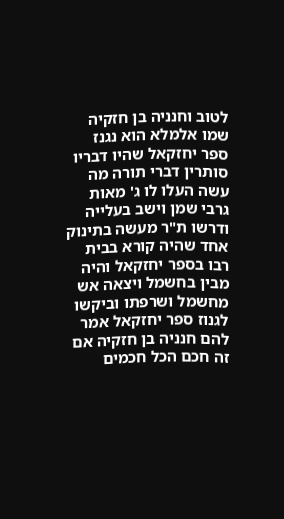לטוב וחנניה בן חזקיה שמו אלמלא הוא נגנז ספר יחזקאל שהיו דבריו סותרין דברי תורה מה עשה העלו לו ג' מאות גרבי שמן וישב בעלייה ודרשו ת"ר מעשה בתינוק אחד שהיה קורא בבית רבו בספר יחזקאל והיה מבין בחשמל ויצאה אש מחשמל ושרפתו וביקשו לגנוז ספר יחזקאל אמר להם חנניה בן חזקיה אם זה חכם הכל חכמים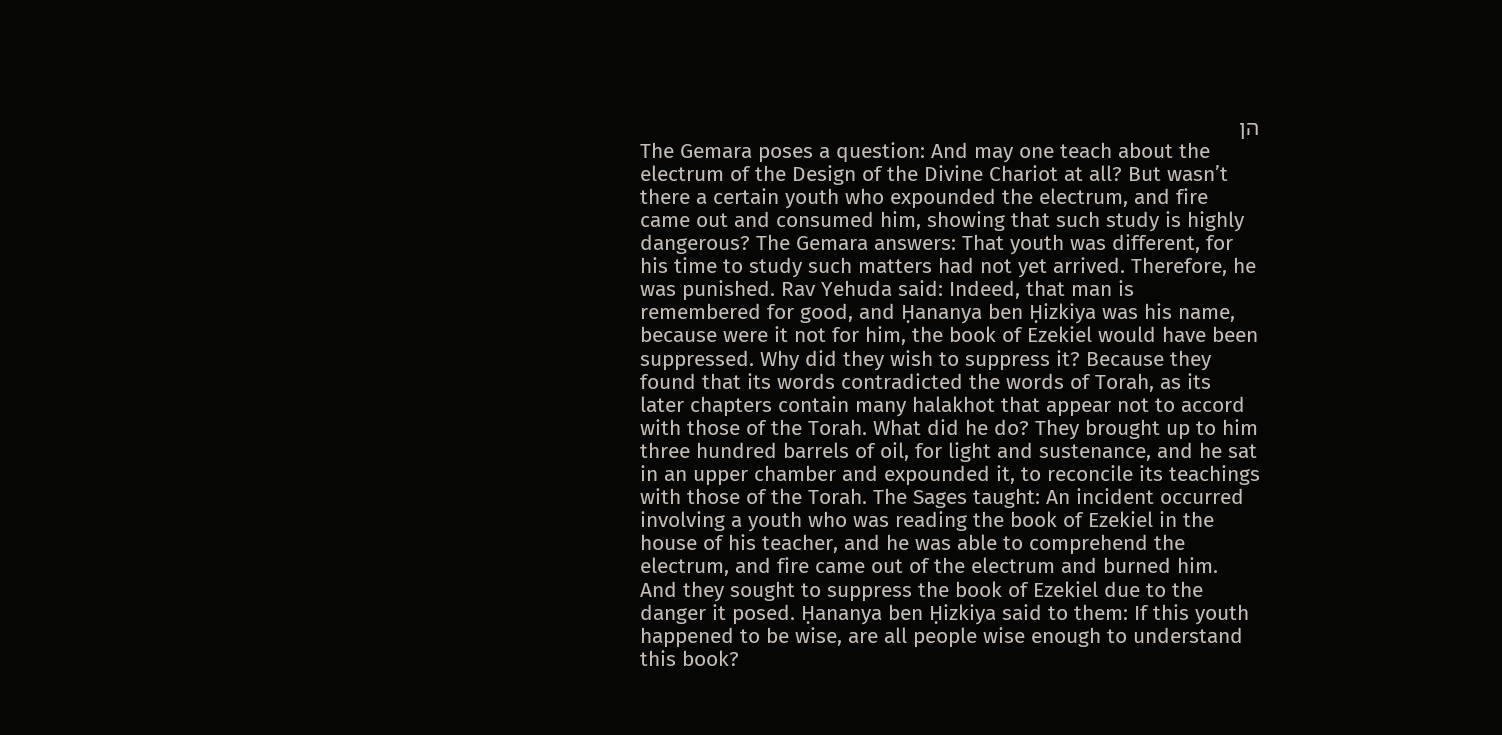הן
The Gemara poses a question: And may one teach about the electrum of the Design of the Divine Chariot at all? But wasn’t there a certain youth who expounded the electrum, and fire came out and consumed him, showing that such study is highly dangerous? The Gemara answers: That youth was different, for his time to study such matters had not yet arrived. Therefore, he was punished. Rav Yehuda said: Indeed, that man is remembered for good, and Ḥananya ben Ḥizkiya was his name, because were it not for him, the book of Ezekiel would have been suppressed. Why did they wish to suppress it? Because they found that its words contradicted the words of Torah, as its later chapters contain many halakhot that appear not to accord with those of the Torah. What did he do? They brought up to him three hundred barrels of oil, for light and sustenance, and he sat in an upper chamber and expounded it, to reconcile its teachings with those of the Torah. The Sages taught: An incident occurred involving a youth who was reading the book of Ezekiel in the house of his teacher, and he was able to comprehend the electrum, and fire came out of the electrum and burned him. And they sought to suppress the book of Ezekiel due to the danger it posed. Ḥananya ben Ḥizkiya said to them: If this youth happened to be wise, are all people wise enough to understand this book?